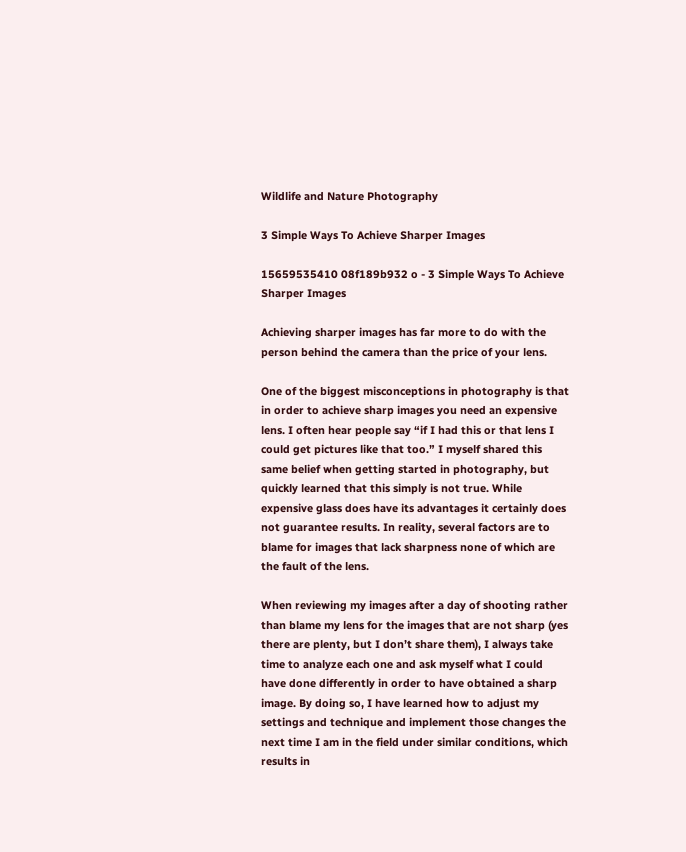Wildlife and Nature Photography

3 Simple Ways To Achieve Sharper Images

15659535410 08f189b932 o - 3 Simple Ways To Achieve Sharper Images

Achieving sharper images has far more to do with the person behind the camera than the price of your lens.

One of the biggest misconceptions in photography is that in order to achieve sharp images you need an expensive lens. I often hear people say “if I had this or that lens I could get pictures like that too.” I myself shared this same belief when getting started in photography, but quickly learned that this simply is not true. While expensive glass does have its advantages it certainly does not guarantee results. In reality, several factors are to blame for images that lack sharpness none of which are the fault of the lens.

When reviewing my images after a day of shooting rather than blame my lens for the images that are not sharp (yes there are plenty, but I don’t share them), I always take time to analyze each one and ask myself what I could have done differently in order to have obtained a sharp image. By doing so, I have learned how to adjust my settings and technique and implement those changes the next time I am in the field under similar conditions, which results in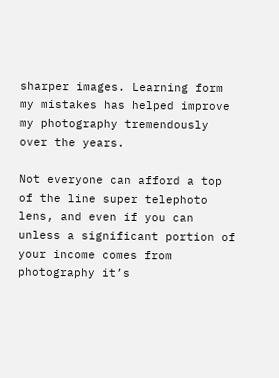sharper images. Learning form my mistakes has helped improve my photography tremendously over the years.

Not everyone can afford a top of the line super telephoto lens, and even if you can unless a significant portion of your income comes from photography it’s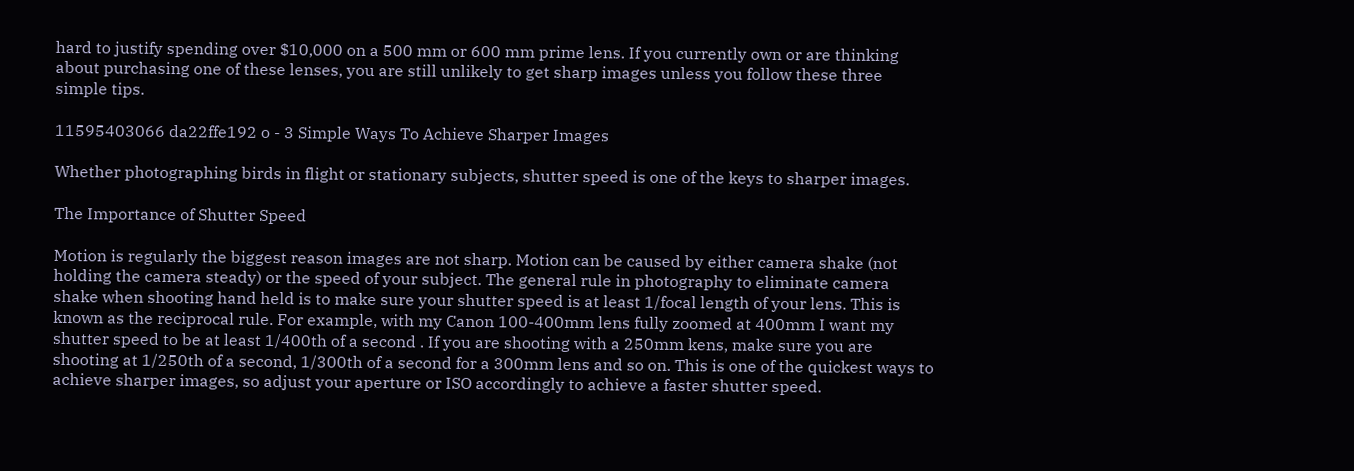hard to justify spending over $10,000 on a 500 mm or 600 mm prime lens. If you currently own or are thinking about purchasing one of these lenses, you are still unlikely to get sharp images unless you follow these three simple tips.

11595403066 da22ffe192 o - 3 Simple Ways To Achieve Sharper Images

Whether photographing birds in flight or stationary subjects, shutter speed is one of the keys to sharper images.

The Importance of Shutter Speed

Motion is regularly the biggest reason images are not sharp. Motion can be caused by either camera shake (not holding the camera steady) or the speed of your subject. The general rule in photography to eliminate camera shake when shooting hand held is to make sure your shutter speed is at least 1/focal length of your lens. This is known as the reciprocal rule. For example, with my Canon 100-400mm lens fully zoomed at 400mm I want my shutter speed to be at least 1/400th of a second . If you are shooting with a 250mm kens, make sure you are shooting at 1/250th of a second, 1/300th of a second for a 300mm lens and so on. This is one of the quickest ways to achieve sharper images, so adjust your aperture or ISO accordingly to achieve a faster shutter speed.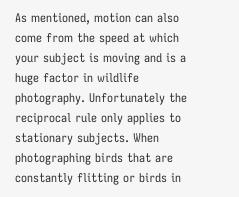As mentioned, motion can also come from the speed at which your subject is moving and is a huge factor in wildlife photography. Unfortunately the reciprocal rule only applies to stationary subjects. When photographing birds that are constantly flitting or birds in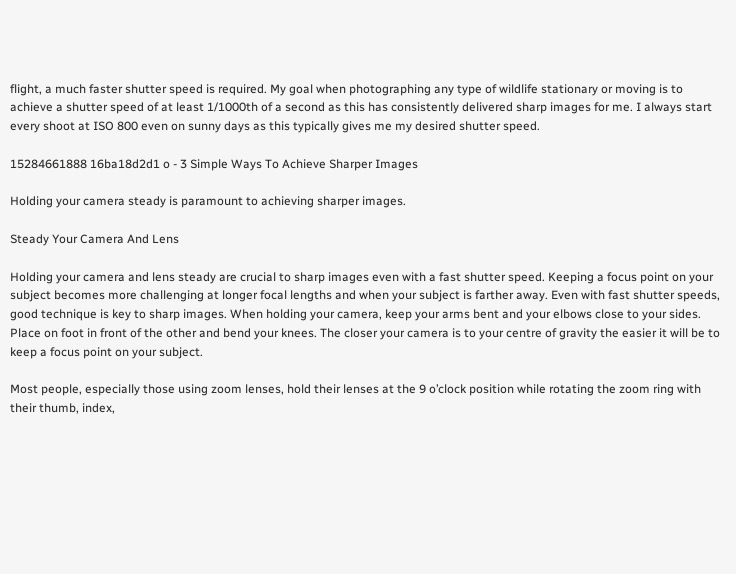flight, a much faster shutter speed is required. My goal when photographing any type of wildlife stationary or moving is to achieve a shutter speed of at least 1/1000th of a second as this has consistently delivered sharp images for me. I always start every shoot at ISO 800 even on sunny days as this typically gives me my desired shutter speed.

15284661888 16ba18d2d1 o - 3 Simple Ways To Achieve Sharper Images

Holding your camera steady is paramount to achieving sharper images.

Steady Your Camera And Lens

Holding your camera and lens steady are crucial to sharp images even with a fast shutter speed. Keeping a focus point on your subject becomes more challenging at longer focal lengths and when your subject is farther away. Even with fast shutter speeds, good technique is key to sharp images. When holding your camera, keep your arms bent and your elbows close to your sides. Place on foot in front of the other and bend your knees. The closer your camera is to your centre of gravity the easier it will be to keep a focus point on your subject.

Most people, especially those using zoom lenses, hold their lenses at the 9 o’clock position while rotating the zoom ring with their thumb, index,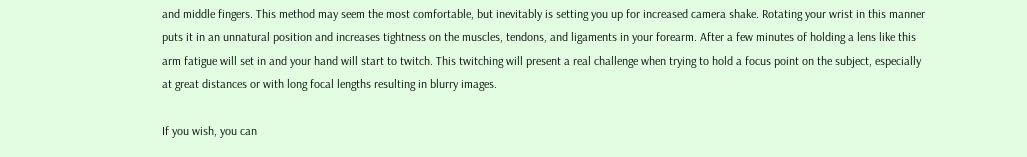and middle fingers. This method may seem the most comfortable, but inevitably is setting you up for increased camera shake. Rotating your wrist in this manner puts it in an unnatural position and increases tightness on the muscles, tendons, and ligaments in your forearm. After a few minutes of holding a lens like this arm fatigue will set in and your hand will start to twitch. This twitching will present a real challenge when trying to hold a focus point on the subject, especially at great distances or with long focal lengths resulting in blurry images.

If you wish, you can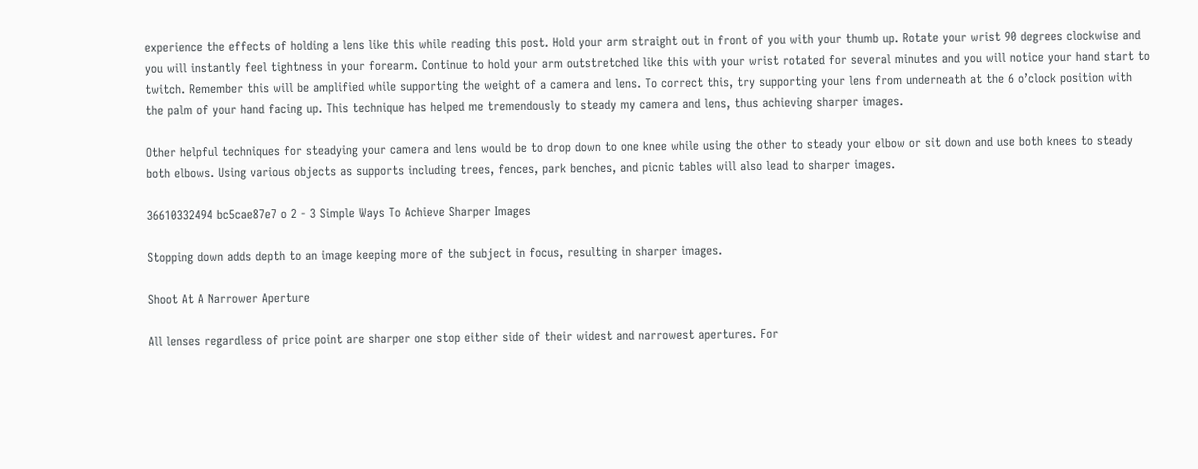experience the effects of holding a lens like this while reading this post. Hold your arm straight out in front of you with your thumb up. Rotate your wrist 90 degrees clockwise and you will instantly feel tightness in your forearm. Continue to hold your arm outstretched like this with your wrist rotated for several minutes and you will notice your hand start to twitch. Remember this will be amplified while supporting the weight of a camera and lens. To correct this, try supporting your lens from underneath at the 6 o’clock position with the palm of your hand facing up. This technique has helped me tremendously to steady my camera and lens, thus achieving sharper images.

Other helpful techniques for steadying your camera and lens would be to drop down to one knee while using the other to steady your elbow or sit down and use both knees to steady both elbows. Using various objects as supports including trees, fences, park benches, and picnic tables will also lead to sharper images.

36610332494 bc5cae87e7 o 2 - 3 Simple Ways To Achieve Sharper Images

Stopping down adds depth to an image keeping more of the subject in focus, resulting in sharper images.

Shoot At A Narrower Aperture

All lenses regardless of price point are sharper one stop either side of their widest and narrowest apertures. For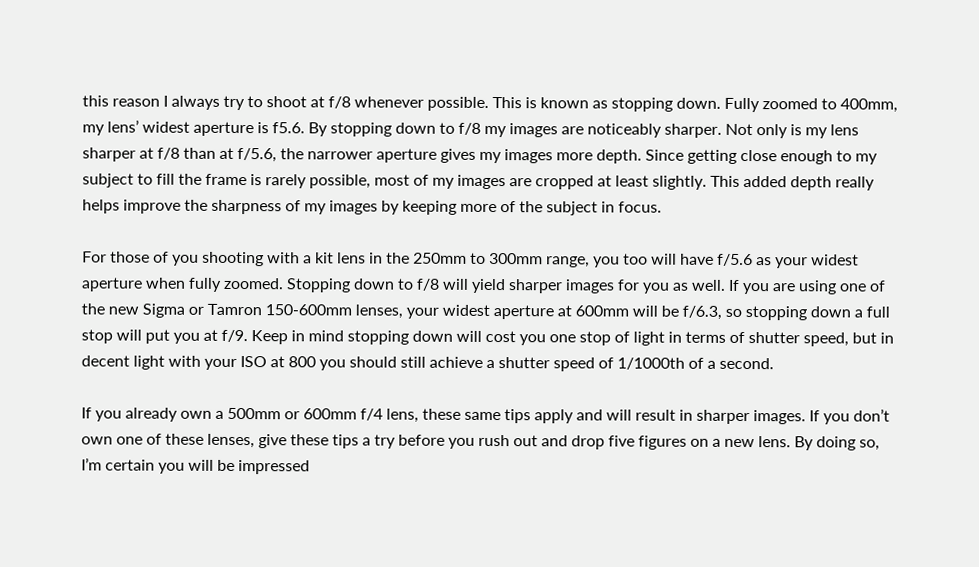this reason I always try to shoot at f/8 whenever possible. This is known as stopping down. Fully zoomed to 400mm, my lens’ widest aperture is f5.6. By stopping down to f/8 my images are noticeably sharper. Not only is my lens sharper at f/8 than at f/5.6, the narrower aperture gives my images more depth. Since getting close enough to my subject to fill the frame is rarely possible, most of my images are cropped at least slightly. This added depth really helps improve the sharpness of my images by keeping more of the subject in focus.

For those of you shooting with a kit lens in the 250mm to 300mm range, you too will have f/5.6 as your widest aperture when fully zoomed. Stopping down to f/8 will yield sharper images for you as well. If you are using one of the new Sigma or Tamron 150-600mm lenses, your widest aperture at 600mm will be f/6.3, so stopping down a full stop will put you at f/9. Keep in mind stopping down will cost you one stop of light in terms of shutter speed, but in decent light with your ISO at 800 you should still achieve a shutter speed of 1/1000th of a second.

If you already own a 500mm or 600mm f/4 lens, these same tips apply and will result in sharper images. If you don’t own one of these lenses, give these tips a try before you rush out and drop five figures on a new lens. By doing so, I’m certain you will be impressed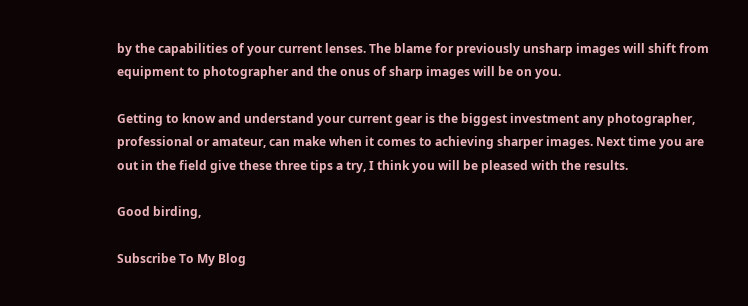by the capabilities of your current lenses. The blame for previously unsharp images will shift from equipment to photographer and the onus of sharp images will be on you.

Getting to know and understand your current gear is the biggest investment any photographer, professional or amateur, can make when it comes to achieving sharper images. Next time you are out in the field give these three tips a try, I think you will be pleased with the results.

Good birding,

Subscribe To My Blog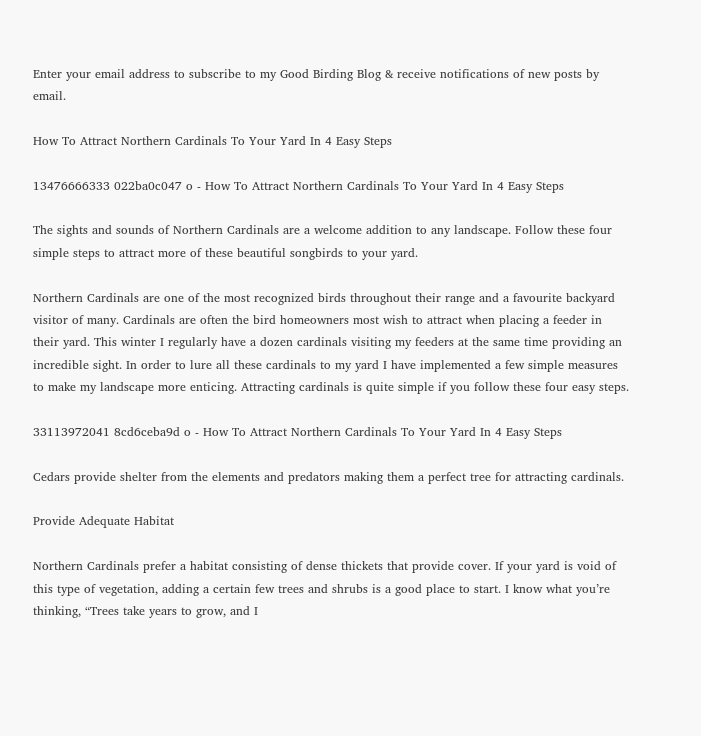Enter your email address to subscribe to my Good Birding Blog & receive notifications of new posts by email.

How To Attract Northern Cardinals To Your Yard In 4 Easy Steps

13476666333 022ba0c047 o - How To Attract Northern Cardinals To Your Yard In 4 Easy Steps

The sights and sounds of Northern Cardinals are a welcome addition to any landscape. Follow these four simple steps to attract more of these beautiful songbirds to your yard.

Northern Cardinals are one of the most recognized birds throughout their range and a favourite backyard visitor of many. Cardinals are often the bird homeowners most wish to attract when placing a feeder in their yard. This winter I regularly have a dozen cardinals visiting my feeders at the same time providing an incredible sight. In order to lure all these cardinals to my yard I have implemented a few simple measures to make my landscape more enticing. Attracting cardinals is quite simple if you follow these four easy steps.

33113972041 8cd6ceba9d o - How To Attract Northern Cardinals To Your Yard In 4 Easy Steps

Cedars provide shelter from the elements and predators making them a perfect tree for attracting cardinals.

Provide Adequate Habitat

Northern Cardinals prefer a habitat consisting of dense thickets that provide cover. If your yard is void of this type of vegetation, adding a certain few trees and shrubs is a good place to start. I know what you’re thinking, “Trees take years to grow, and I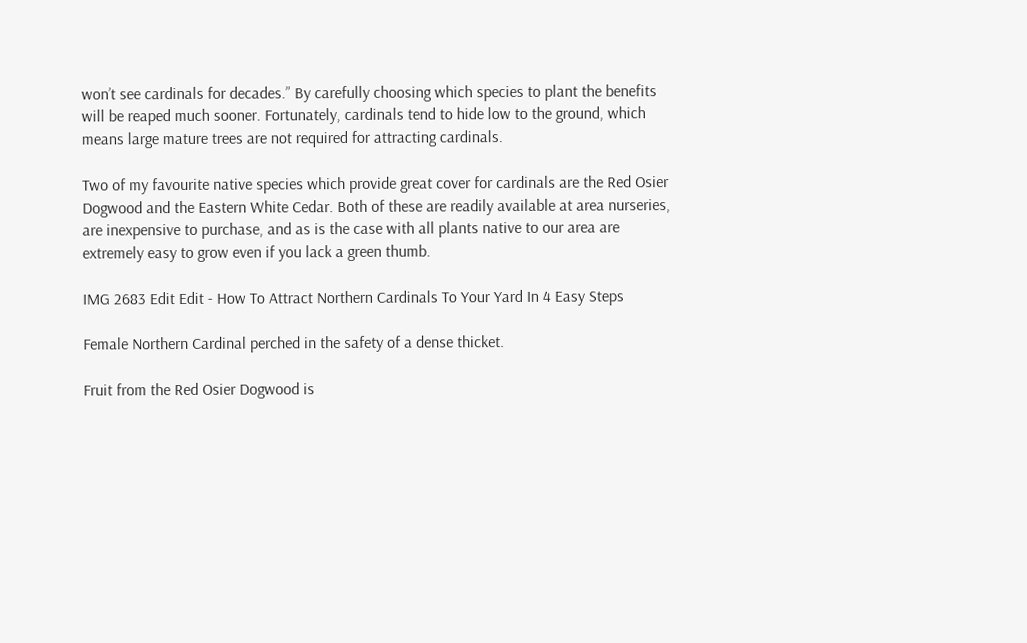won’t see cardinals for decades.” By carefully choosing which species to plant the benefits will be reaped much sooner. Fortunately, cardinals tend to hide low to the ground, which means large mature trees are not required for attracting cardinals.

Two of my favourite native species which provide great cover for cardinals are the Red Osier Dogwood and the Eastern White Cedar. Both of these are readily available at area nurseries, are inexpensive to purchase, and as is the case with all plants native to our area are extremely easy to grow even if you lack a green thumb.

IMG 2683 Edit Edit - How To Attract Northern Cardinals To Your Yard In 4 Easy Steps

Female Northern Cardinal perched in the safety of a dense thicket.

Fruit from the Red Osier Dogwood is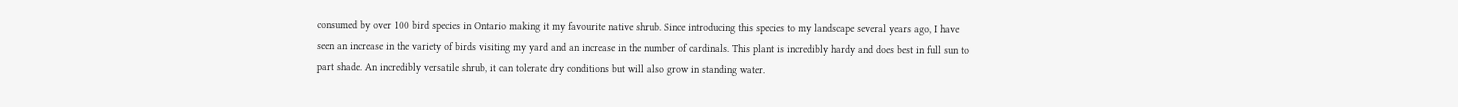consumed by over 100 bird species in Ontario making it my favourite native shrub. Since introducing this species to my landscape several years ago, I have seen an increase in the variety of birds visiting my yard and an increase in the number of cardinals. This plant is incredibly hardy and does best in full sun to part shade. An incredibly versatile shrub, it can tolerate dry conditions but will also grow in standing water.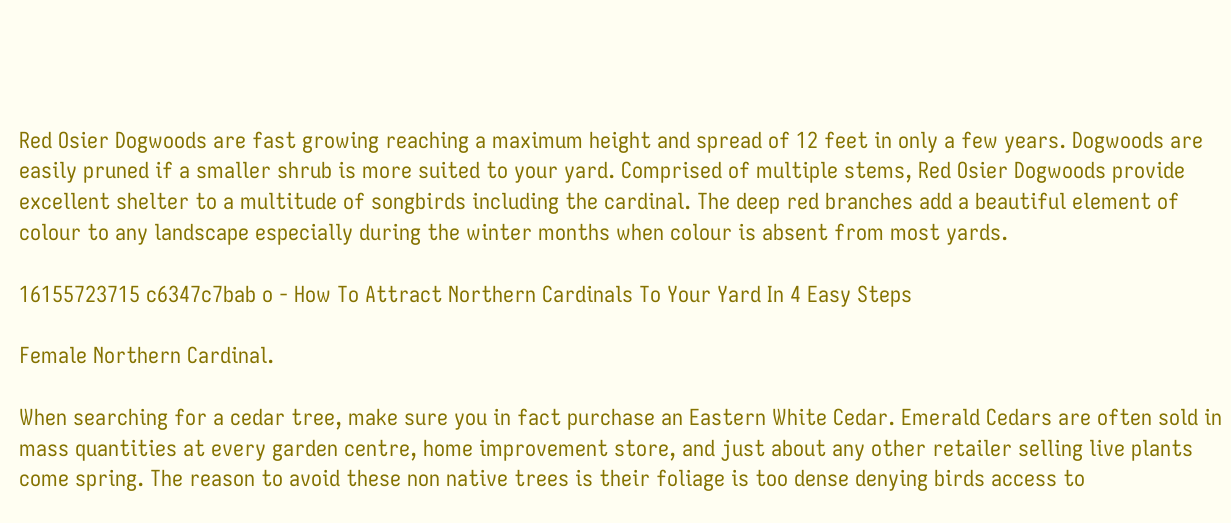Red Osier Dogwoods are fast growing reaching a maximum height and spread of 12 feet in only a few years. Dogwoods are easily pruned if a smaller shrub is more suited to your yard. Comprised of multiple stems, Red Osier Dogwoods provide excellent shelter to a multitude of songbirds including the cardinal. The deep red branches add a beautiful element of colour to any landscape especially during the winter months when colour is absent from most yards.

16155723715 c6347c7bab o - How To Attract Northern Cardinals To Your Yard In 4 Easy Steps

Female Northern Cardinal.

When searching for a cedar tree, make sure you in fact purchase an Eastern White Cedar. Emerald Cedars are often sold in mass quantities at every garden centre, home improvement store, and just about any other retailer selling live plants come spring. The reason to avoid these non native trees is their foliage is too dense denying birds access to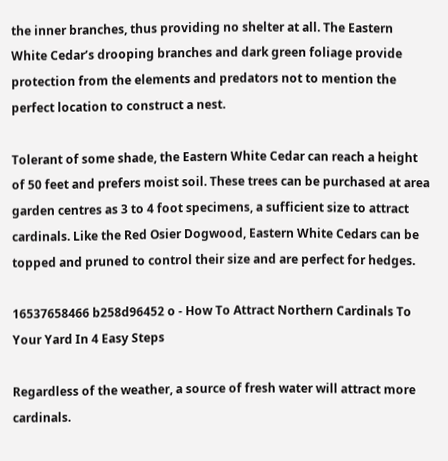the inner branches, thus providing no shelter at all. The Eastern White Cedar’s drooping branches and dark green foliage provide protection from the elements and predators not to mention the perfect location to construct a nest.

Tolerant of some shade, the Eastern White Cedar can reach a height of 50 feet and prefers moist soil. These trees can be purchased at area garden centres as 3 to 4 foot specimens, a sufficient size to attract cardinals. Like the Red Osier Dogwood, Eastern White Cedars can be topped and pruned to control their size and are perfect for hedges.

16537658466 b258d96452 o - How To Attract Northern Cardinals To Your Yard In 4 Easy Steps

Regardless of the weather, a source of fresh water will attract more cardinals.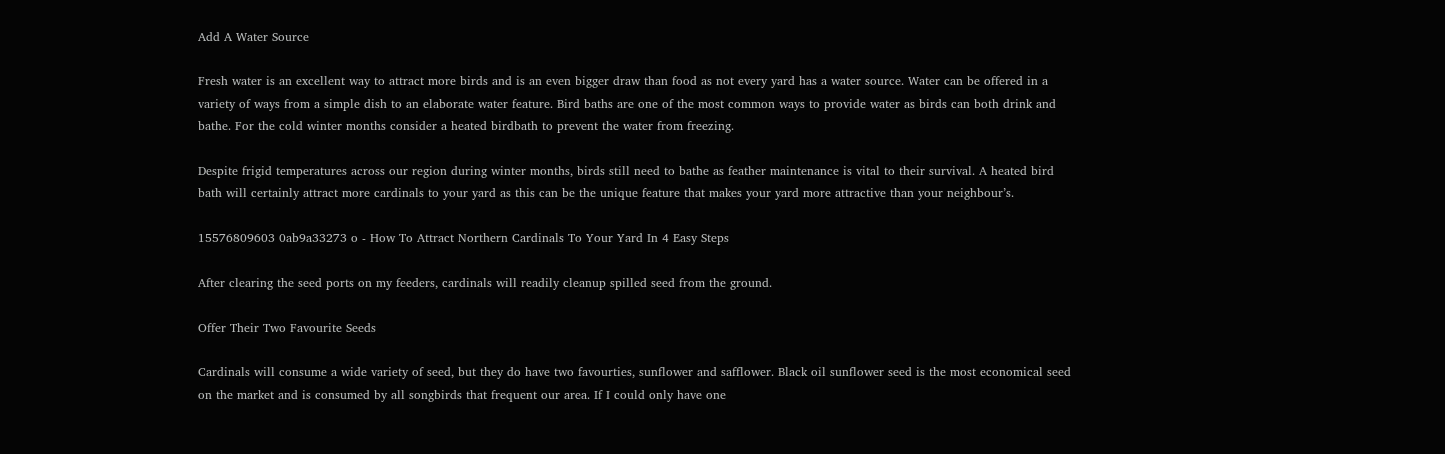Add A Water Source

Fresh water is an excellent way to attract more birds and is an even bigger draw than food as not every yard has a water source. Water can be offered in a variety of ways from a simple dish to an elaborate water feature. Bird baths are one of the most common ways to provide water as birds can both drink and bathe. For the cold winter months consider a heated birdbath to prevent the water from freezing.

Despite frigid temperatures across our region during winter months, birds still need to bathe as feather maintenance is vital to their survival. A heated bird bath will certainly attract more cardinals to your yard as this can be the unique feature that makes your yard more attractive than your neighbour’s.

15576809603 0ab9a33273 o - How To Attract Northern Cardinals To Your Yard In 4 Easy Steps

After clearing the seed ports on my feeders, cardinals will readily cleanup spilled seed from the ground.

Offer Their Two Favourite Seeds

Cardinals will consume a wide variety of seed, but they do have two favourties, sunflower and safflower. Black oil sunflower seed is the most economical seed on the market and is consumed by all songbirds that frequent our area. If I could only have one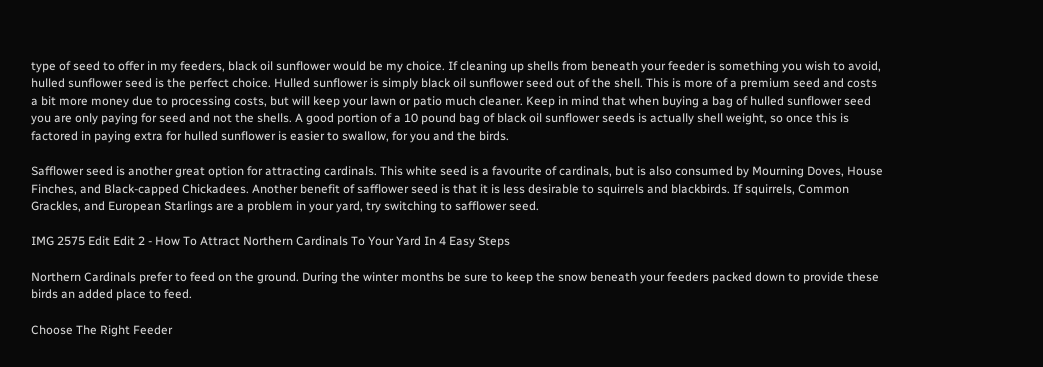type of seed to offer in my feeders, black oil sunflower would be my choice. If cleaning up shells from beneath your feeder is something you wish to avoid, hulled sunflower seed is the perfect choice. Hulled sunflower is simply black oil sunflower seed out of the shell. This is more of a premium seed and costs a bit more money due to processing costs, but will keep your lawn or patio much cleaner. Keep in mind that when buying a bag of hulled sunflower seed you are only paying for seed and not the shells. A good portion of a 10 pound bag of black oil sunflower seeds is actually shell weight, so once this is factored in paying extra for hulled sunflower is easier to swallow, for you and the birds.

Safflower seed is another great option for attracting cardinals. This white seed is a favourite of cardinals, but is also consumed by Mourning Doves, House Finches, and Black-capped Chickadees. Another benefit of safflower seed is that it is less desirable to squirrels and blackbirds. If squirrels, Common Grackles, and European Starlings are a problem in your yard, try switching to safflower seed.

IMG 2575 Edit Edit 2 - How To Attract Northern Cardinals To Your Yard In 4 Easy Steps

Northern Cardinals prefer to feed on the ground. During the winter months be sure to keep the snow beneath your feeders packed down to provide these birds an added place to feed.

Choose The Right Feeder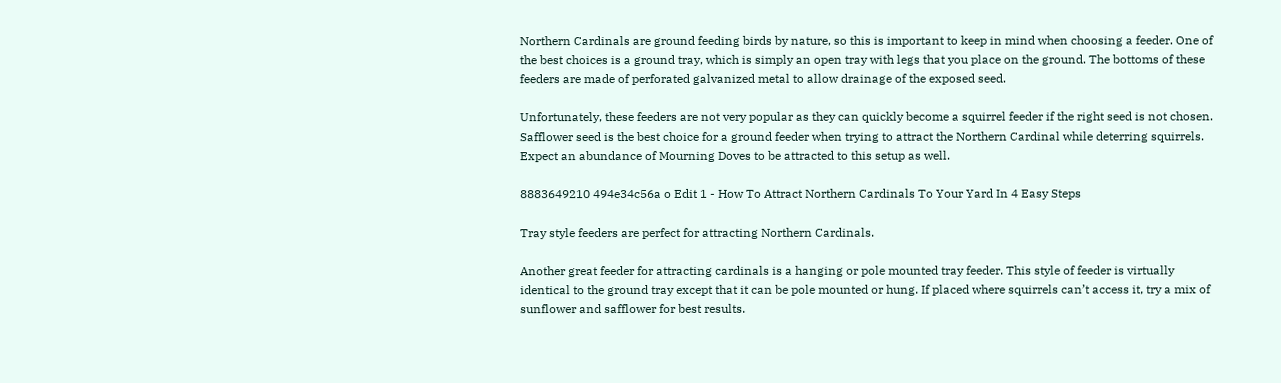Northern Cardinals are ground feeding birds by nature, so this is important to keep in mind when choosing a feeder. One of the best choices is a ground tray, which is simply an open tray with legs that you place on the ground. The bottoms of these feeders are made of perforated galvanized metal to allow drainage of the exposed seed.

Unfortunately, these feeders are not very popular as they can quickly become a squirrel feeder if the right seed is not chosen. Safflower seed is the best choice for a ground feeder when trying to attract the Northern Cardinal while deterring squirrels. Expect an abundance of Mourning Doves to be attracted to this setup as well.

8883649210 494e34c56a o Edit 1 - How To Attract Northern Cardinals To Your Yard In 4 Easy Steps

Tray style feeders are perfect for attracting Northern Cardinals.

Another great feeder for attracting cardinals is a hanging or pole mounted tray feeder. This style of feeder is virtually identical to the ground tray except that it can be pole mounted or hung. If placed where squirrels can’t access it, try a mix of sunflower and safflower for best results.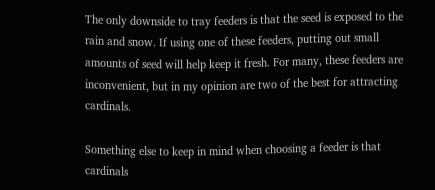The only downside to tray feeders is that the seed is exposed to the rain and snow. If using one of these feeders, putting out small amounts of seed will help keep it fresh. For many, these feeders are inconvenient, but in my opinion are two of the best for attracting cardinals.

Something else to keep in mind when choosing a feeder is that cardinals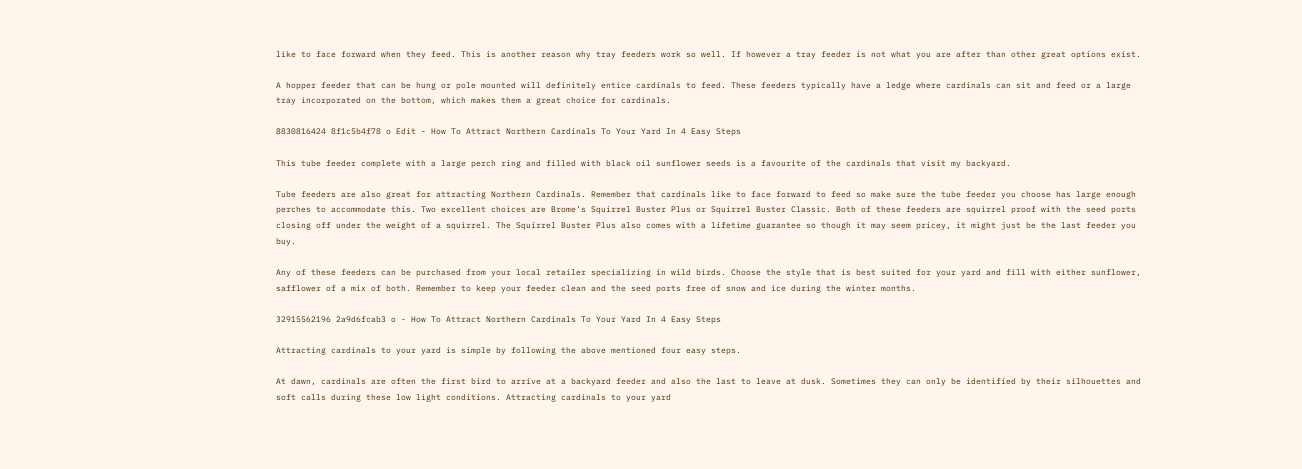like to face forward when they feed. This is another reason why tray feeders work so well. If however a tray feeder is not what you are after than other great options exist.

A hopper feeder that can be hung or pole mounted will definitely entice cardinals to feed. These feeders typically have a ledge where cardinals can sit and feed or a large tray incorporated on the bottom, which makes them a great choice for cardinals.

8830816424 8f1c5b4f78 o Edit - How To Attract Northern Cardinals To Your Yard In 4 Easy Steps

This tube feeder complete with a large perch ring and filled with black oil sunflower seeds is a favourite of the cardinals that visit my backyard.

Tube feeders are also great for attracting Northern Cardinals. Remember that cardinals like to face forward to feed so make sure the tube feeder you choose has large enough perches to accommodate this. Two excellent choices are Brome’s Squirrel Buster Plus or Squirrel Buster Classic. Both of these feeders are squirrel proof with the seed ports closing off under the weight of a squirrel. The Squirrel Buster Plus also comes with a lifetime guarantee so though it may seem pricey, it might just be the last feeder you buy.

Any of these feeders can be purchased from your local retailer specializing in wild birds. Choose the style that is best suited for your yard and fill with either sunflower, safflower of a mix of both. Remember to keep your feeder clean and the seed ports free of snow and ice during the winter months.

32915562196 2a9d6fcab3 o - How To Attract Northern Cardinals To Your Yard In 4 Easy Steps

Attracting cardinals to your yard is simple by following the above mentioned four easy steps.

At dawn, cardinals are often the first bird to arrive at a backyard feeder and also the last to leave at dusk. Sometimes they can only be identified by their silhouettes and soft calls during these low light conditions. Attracting cardinals to your yard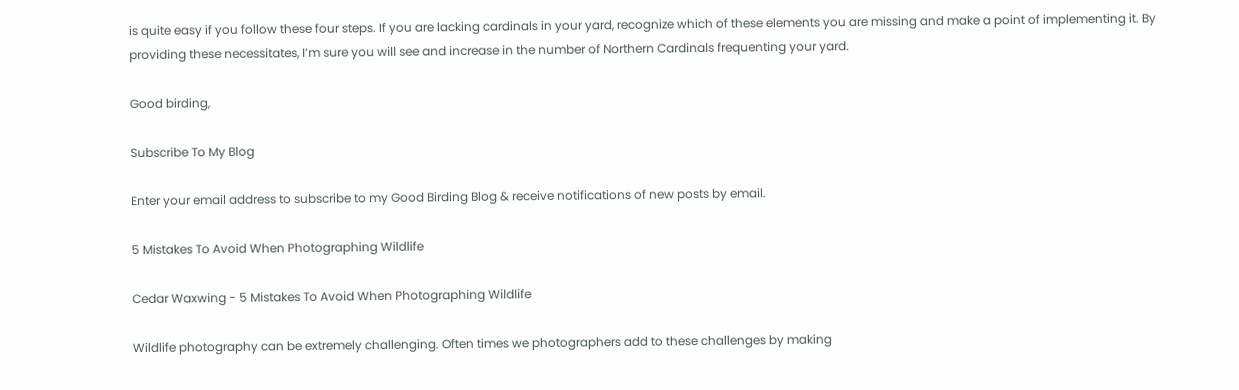is quite easy if you follow these four steps. If you are lacking cardinals in your yard, recognize which of these elements you are missing and make a point of implementing it. By providing these necessitates, I’m sure you will see and increase in the number of Northern Cardinals frequenting your yard.

Good birding,

Subscribe To My Blog

Enter your email address to subscribe to my Good Birding Blog & receive notifications of new posts by email.

5 Mistakes To Avoid When Photographing Wildlife

Cedar Waxwing - 5 Mistakes To Avoid When Photographing Wildlife

Wildlife photography can be extremely challenging. Often times we photographers add to these challenges by making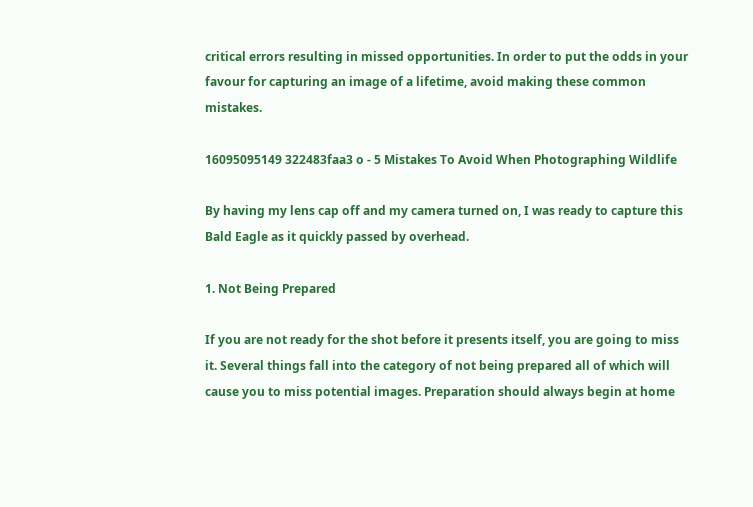critical errors resulting in missed opportunities. In order to put the odds in your favour for capturing an image of a lifetime, avoid making these common mistakes.

16095095149 322483faa3 o - 5 Mistakes To Avoid When Photographing Wildlife

By having my lens cap off and my camera turned on, I was ready to capture this Bald Eagle as it quickly passed by overhead.

1. Not Being Prepared

If you are not ready for the shot before it presents itself, you are going to miss it. Several things fall into the category of not being prepared all of which will cause you to miss potential images. Preparation should always begin at home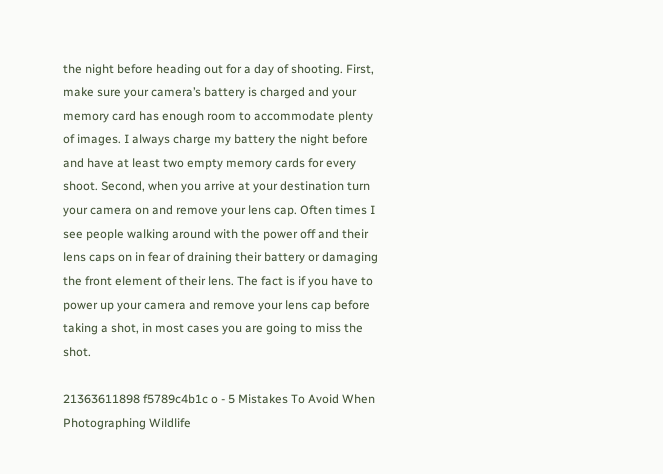the night before heading out for a day of shooting. First, make sure your camera’s battery is charged and your memory card has enough room to accommodate plenty of images. I always charge my battery the night before and have at least two empty memory cards for every shoot. Second, when you arrive at your destination turn your camera on and remove your lens cap. Often times I see people walking around with the power off and their lens caps on in fear of draining their battery or damaging the front element of their lens. The fact is if you have to power up your camera and remove your lens cap before taking a shot, in most cases you are going to miss the shot.

21363611898 f5789c4b1c o - 5 Mistakes To Avoid When Photographing Wildlife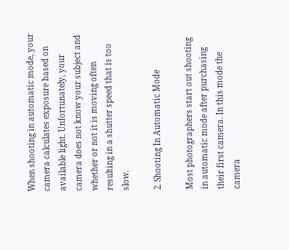When shooting in automatic mode, your camera calculates exposure based on available light. Unfortunately, your camera does not know your subject and whether or not it is moving often resulting in a shutter speed that is too slow.

2. Shooting In Automatic Mode

Most photographers start out shooting in automatic mode after purchasing their first camera. In this mode the camera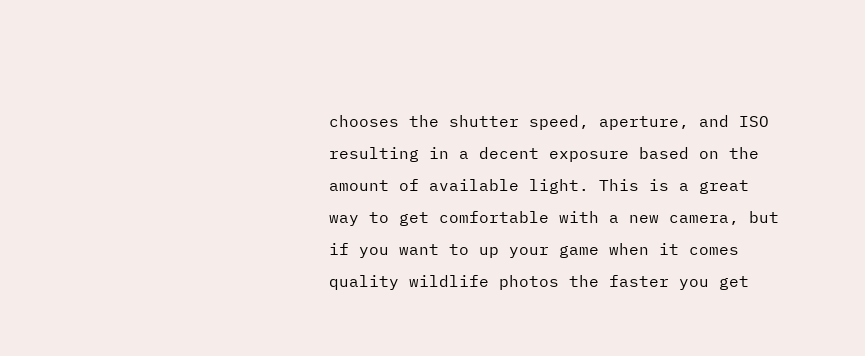chooses the shutter speed, aperture, and ISO resulting in a decent exposure based on the amount of available light. This is a great way to get comfortable with a new camera, but if you want to up your game when it comes quality wildlife photos the faster you get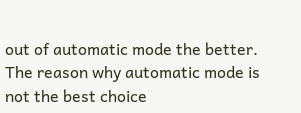out of automatic mode the better. The reason why automatic mode is not the best choice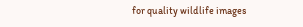for quality wildlife images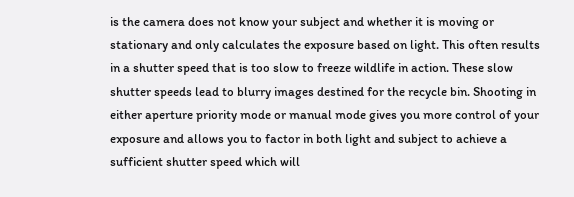is the camera does not know your subject and whether it is moving or stationary and only calculates the exposure based on light. This often results in a shutter speed that is too slow to freeze wildlife in action. These slow shutter speeds lead to blurry images destined for the recycle bin. Shooting in either aperture priority mode or manual mode gives you more control of your exposure and allows you to factor in both light and subject to achieve a sufficient shutter speed which will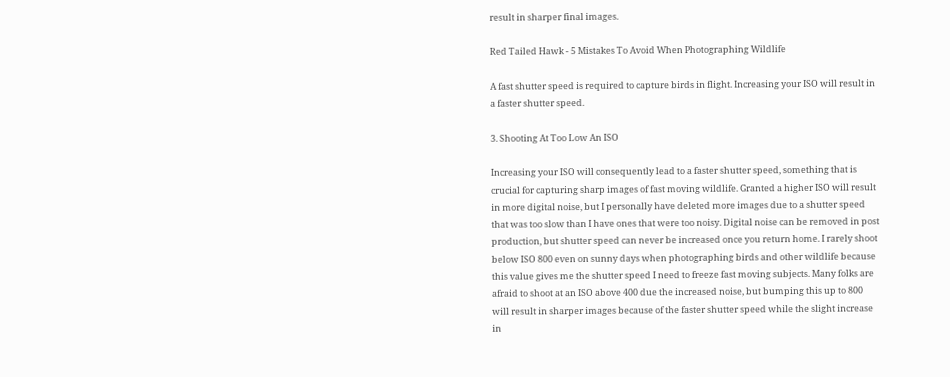result in sharper final images.

Red Tailed Hawk - 5 Mistakes To Avoid When Photographing Wildlife

A fast shutter speed is required to capture birds in flight. Increasing your ISO will result in a faster shutter speed.

3. Shooting At Too Low An ISO

Increasing your ISO will consequently lead to a faster shutter speed, something that is crucial for capturing sharp images of fast moving wildlife. Granted a higher ISO will result in more digital noise, but I personally have deleted more images due to a shutter speed that was too slow than I have ones that were too noisy. Digital noise can be removed in post production, but shutter speed can never be increased once you return home. I rarely shoot below ISO 800 even on sunny days when photographing birds and other wildlife because this value gives me the shutter speed I need to freeze fast moving subjects. Many folks are afraid to shoot at an ISO above 400 due the increased noise, but bumping this up to 800 will result in sharper images because of the faster shutter speed while the slight increase in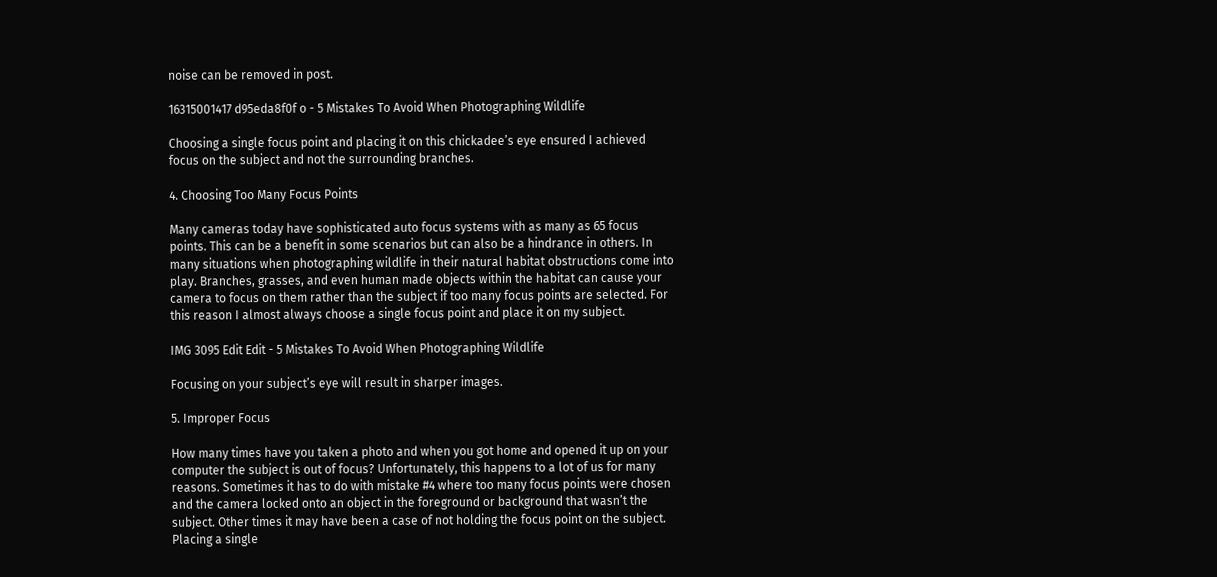noise can be removed in post.

16315001417 d95eda8f0f o - 5 Mistakes To Avoid When Photographing Wildlife

Choosing a single focus point and placing it on this chickadee’s eye ensured I achieved focus on the subject and not the surrounding branches.

4. Choosing Too Many Focus Points

Many cameras today have sophisticated auto focus systems with as many as 65 focus points. This can be a benefit in some scenarios but can also be a hindrance in others. In many situations when photographing wildlife in their natural habitat obstructions come into play. Branches, grasses, and even human made objects within the habitat can cause your camera to focus on them rather than the subject if too many focus points are selected. For this reason I almost always choose a single focus point and place it on my subject.

IMG 3095 Edit Edit - 5 Mistakes To Avoid When Photographing Wildlife

Focusing on your subject’s eye will result in sharper images.

5. Improper Focus

How many times have you taken a photo and when you got home and opened it up on your computer the subject is out of focus? Unfortunately, this happens to a lot of us for many reasons. Sometimes it has to do with mistake #4 where too many focus points were chosen and the camera locked onto an object in the foreground or background that wasn’t the subject. Other times it may have been a case of not holding the focus point on the subject. Placing a single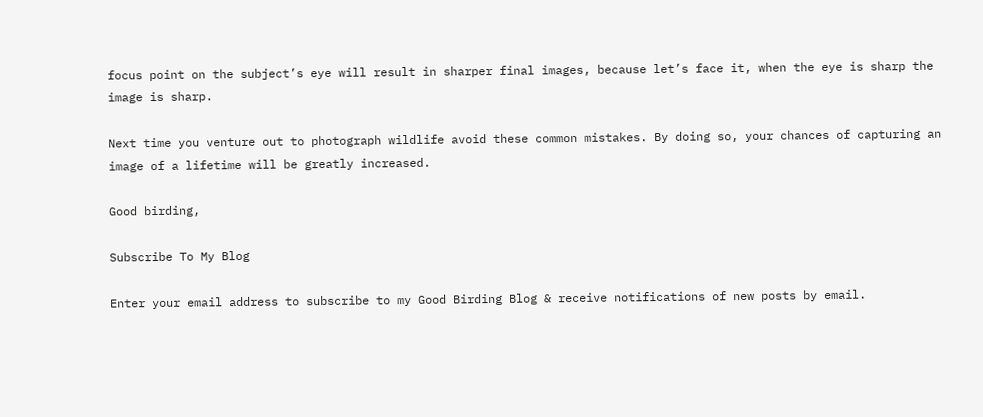focus point on the subject’s eye will result in sharper final images, because let’s face it, when the eye is sharp the image is sharp.

Next time you venture out to photograph wildlife avoid these common mistakes. By doing so, your chances of capturing an image of a lifetime will be greatly increased.

Good birding,

Subscribe To My Blog

Enter your email address to subscribe to my Good Birding Blog & receive notifications of new posts by email.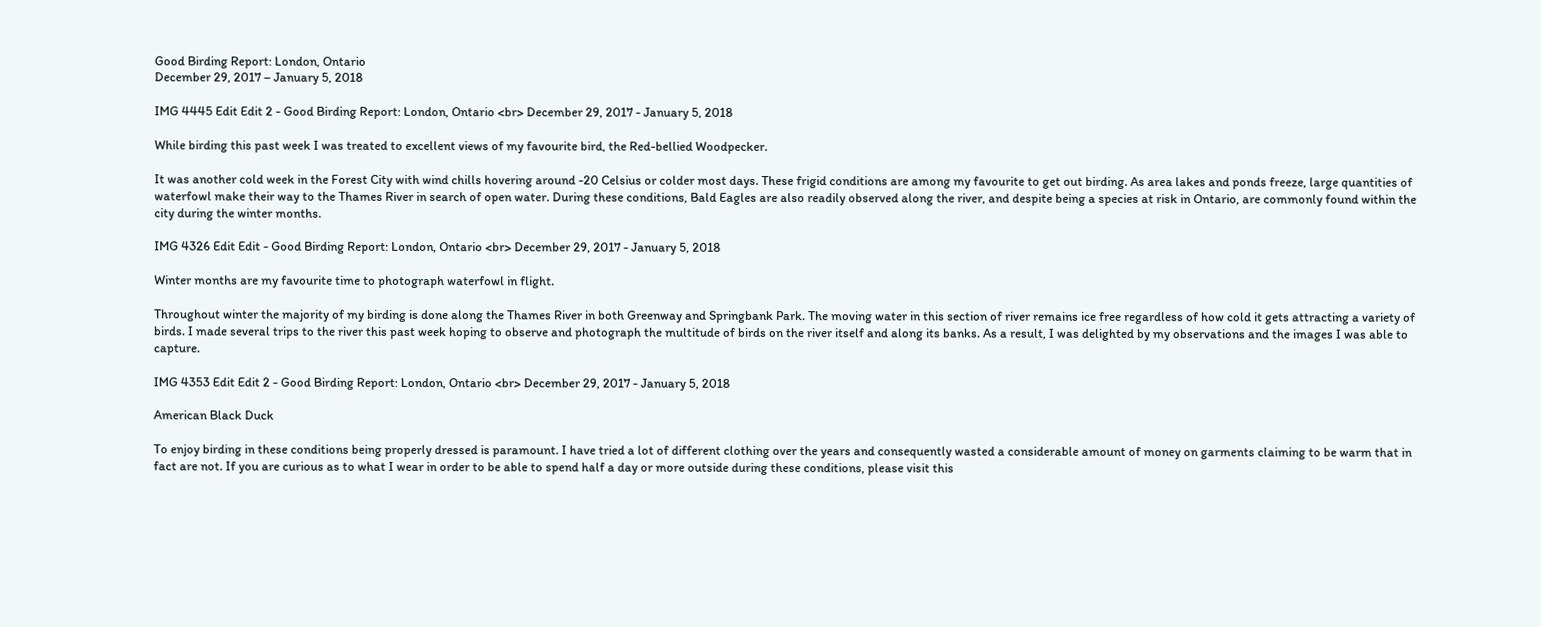Good Birding Report: London, Ontario
December 29, 2017 – January 5, 2018

IMG 4445 Edit Edit 2 - Good Birding Report: London, Ontario <br> December 29, 2017 - January 5, 2018

While birding this past week I was treated to excellent views of my favourite bird, the Red-bellied Woodpecker.

It was another cold week in the Forest City with wind chills hovering around -20 Celsius or colder most days. These frigid conditions are among my favourite to get out birding. As area lakes and ponds freeze, large quantities of waterfowl make their way to the Thames River in search of open water. During these conditions, Bald Eagles are also readily observed along the river, and despite being a species at risk in Ontario, are commonly found within the city during the winter months.

IMG 4326 Edit Edit - Good Birding Report: London, Ontario <br> December 29, 2017 - January 5, 2018

Winter months are my favourite time to photograph waterfowl in flight.

Throughout winter the majority of my birding is done along the Thames River in both Greenway and Springbank Park. The moving water in this section of river remains ice free regardless of how cold it gets attracting a variety of birds. I made several trips to the river this past week hoping to observe and photograph the multitude of birds on the river itself and along its banks. As a result, I was delighted by my observations and the images I was able to capture.

IMG 4353 Edit Edit 2 - Good Birding Report: London, Ontario <br> December 29, 2017 - January 5, 2018

American Black Duck

To enjoy birding in these conditions being properly dressed is paramount. I have tried a lot of different clothing over the years and consequently wasted a considerable amount of money on garments claiming to be warm that in fact are not. If you are curious as to what I wear in order to be able to spend half a day or more outside during these conditions, please visit this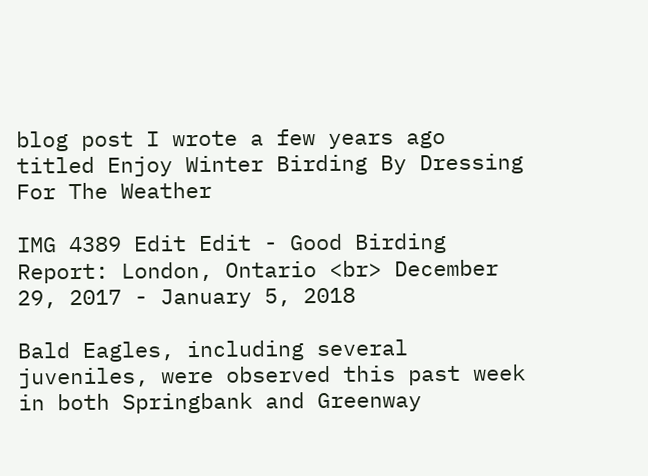blog post I wrote a few years ago titled Enjoy Winter Birding By Dressing For The Weather

IMG 4389 Edit Edit - Good Birding Report: London, Ontario <br> December 29, 2017 - January 5, 2018

Bald Eagles, including several juveniles, were observed this past week in both Springbank and Greenway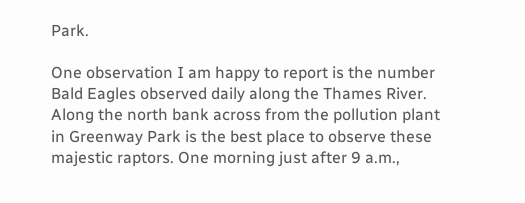Park.

One observation I am happy to report is the number Bald Eagles observed daily along the Thames River. Along the north bank across from the pollution plant in Greenway Park is the best place to observe these majestic raptors. One morning just after 9 a.m.,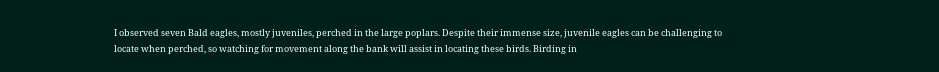I observed seven Bald eagles, mostly juveniles, perched in the large poplars. Despite their immense size, juvenile eagles can be challenging to locate when perched, so watching for movement along the bank will assist in locating these birds. Birding in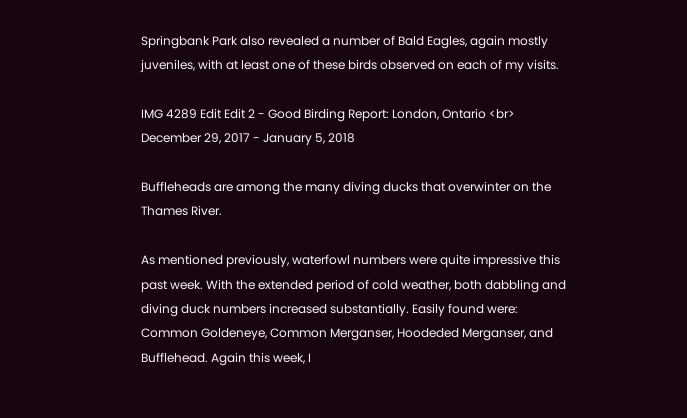Springbank Park also revealed a number of Bald Eagles, again mostly juveniles, with at least one of these birds observed on each of my visits.

IMG 4289 Edit Edit 2 - Good Birding Report: London, Ontario <br> December 29, 2017 - January 5, 2018

Buffleheads are among the many diving ducks that overwinter on the Thames River.

As mentioned previously, waterfowl numbers were quite impressive this past week. With the extended period of cold weather, both dabbling and diving duck numbers increased substantially. Easily found were: Common Goldeneye, Common Merganser, Hoodeded Merganser, and Bufflehead. Again this week, I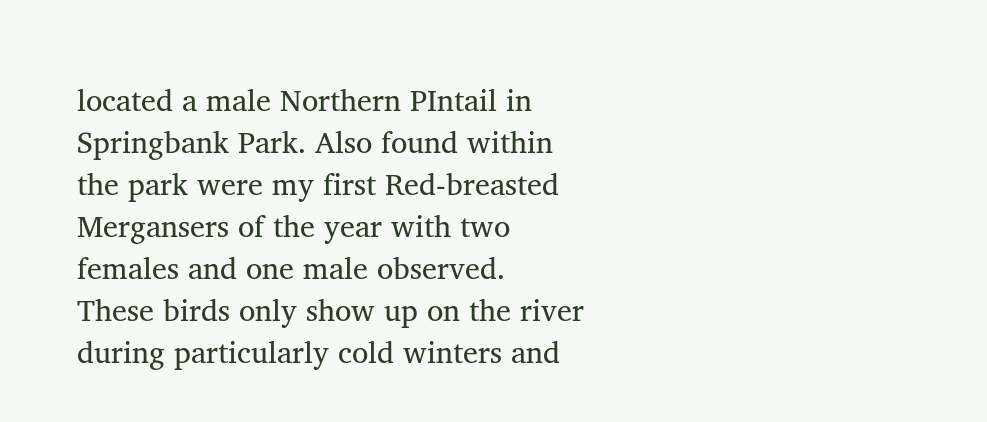located a male Northern PIntail in Springbank Park. Also found within the park were my first Red-breasted Mergansers of the year with two females and one male observed. These birds only show up on the river during particularly cold winters and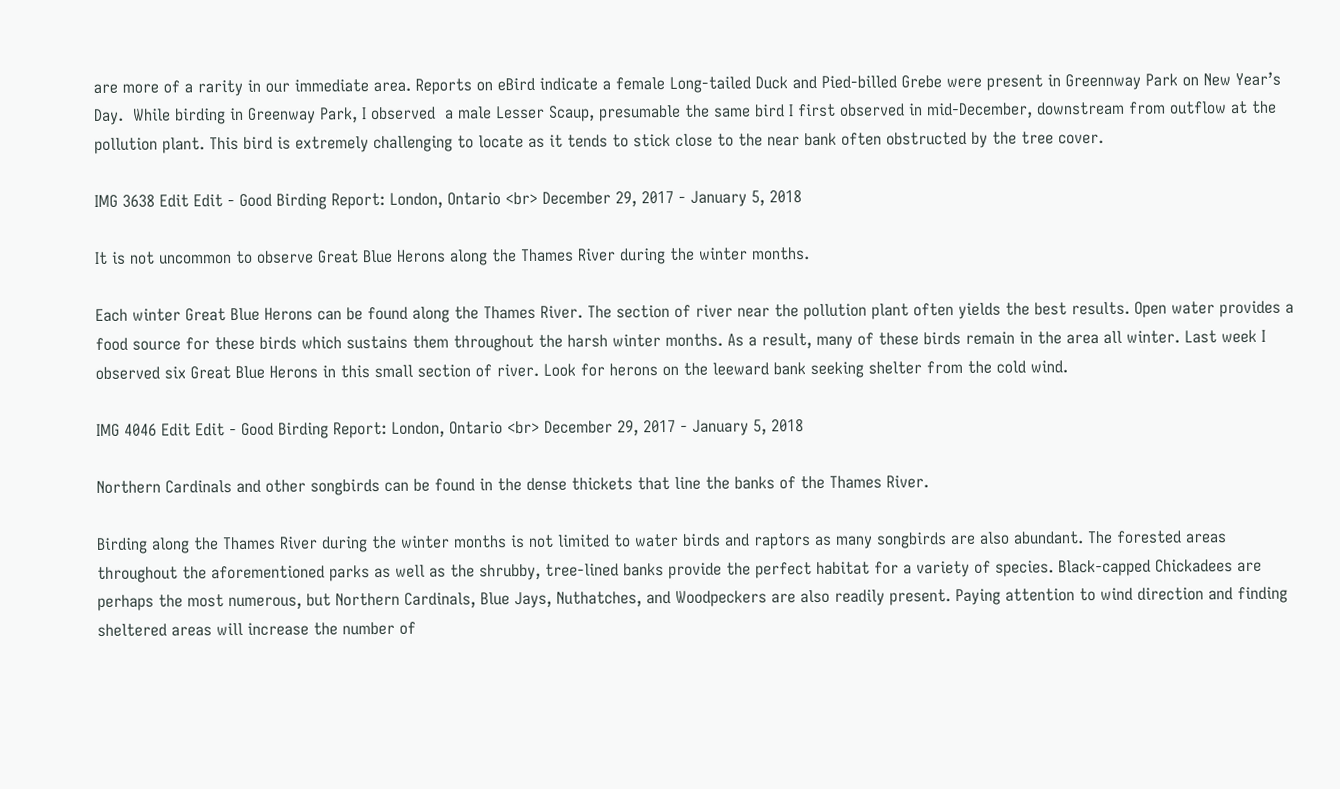are more of a rarity in our immediate area. Reports on eBird indicate a female Long-tailed Duck and Pied-billed Grebe were present in Greennway Park on New Year’s Day.  While birding in Greenway Park, I observed  a male Lesser Scaup, presumable the same bird I first observed in mid-December, downstream from outflow at the pollution plant. This bird is extremely challenging to locate as it tends to stick close to the near bank often obstructed by the tree cover.

IMG 3638 Edit Edit - Good Birding Report: London, Ontario <br> December 29, 2017 - January 5, 2018

It is not uncommon to observe Great Blue Herons along the Thames River during the winter months.

Each winter Great Blue Herons can be found along the Thames River. The section of river near the pollution plant often yields the best results. Open water provides a food source for these birds which sustains them throughout the harsh winter months. As a result, many of these birds remain in the area all winter. Last week I observed six Great Blue Herons in this small section of river. Look for herons on the leeward bank seeking shelter from the cold wind.

IMG 4046 Edit Edit - Good Birding Report: London, Ontario <br> December 29, 2017 - January 5, 2018

Northern Cardinals and other songbirds can be found in the dense thickets that line the banks of the Thames River.

Birding along the Thames River during the winter months is not limited to water birds and raptors as many songbirds are also abundant. The forested areas throughout the aforementioned parks as well as the shrubby, tree-lined banks provide the perfect habitat for a variety of species. Black-capped Chickadees are perhaps the most numerous, but Northern Cardinals, Blue Jays, Nuthatches, and Woodpeckers are also readily present. Paying attention to wind direction and finding sheltered areas will increase the number of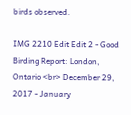birds observed.

IMG 2210 Edit Edit 2 - Good Birding Report: London, Ontario <br> December 29, 2017 - January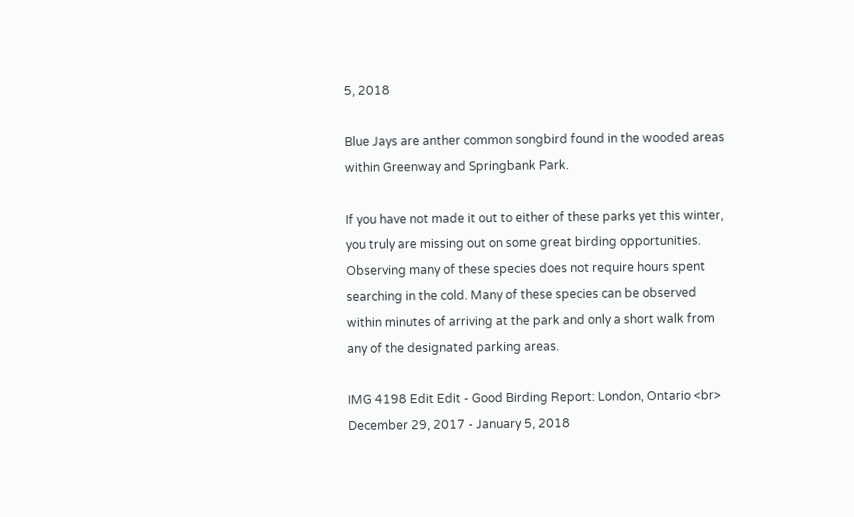5, 2018

Blue Jays are anther common songbird found in the wooded areas within Greenway and Springbank Park.

If you have not made it out to either of these parks yet this winter, you truly are missing out on some great birding opportunities. Observing many of these species does not require hours spent searching in the cold. Many of these species can be observed within minutes of arriving at the park and only a short walk from any of the designated parking areas.

IMG 4198 Edit Edit - Good Birding Report: London, Ontario <br> December 29, 2017 - January 5, 2018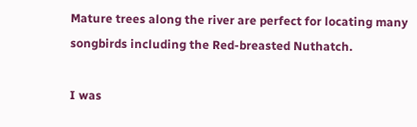Mature trees along the river are perfect for locating many songbirds including the Red-breasted Nuthatch.

I was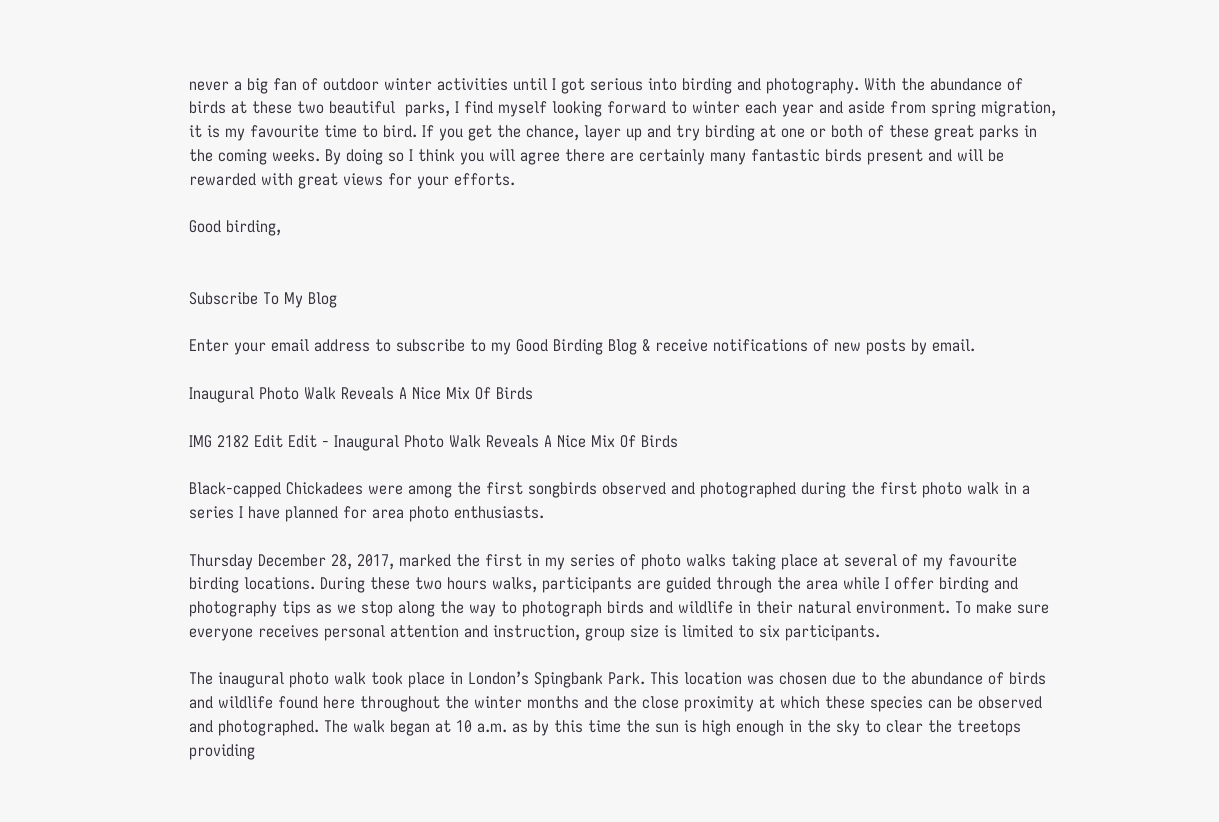never a big fan of outdoor winter activities until I got serious into birding and photography. With the abundance of birds at these two beautiful  parks, I find myself looking forward to winter each year and aside from spring migration, it is my favourite time to bird. If you get the chance, layer up and try birding at one or both of these great parks in the coming weeks. By doing so I think you will agree there are certainly many fantastic birds present and will be rewarded with great views for your efforts.

Good birding,


Subscribe To My Blog

Enter your email address to subscribe to my Good Birding Blog & receive notifications of new posts by email.

Inaugural Photo Walk Reveals A Nice Mix Of Birds

IMG 2182 Edit Edit - Inaugural Photo Walk Reveals A Nice Mix Of Birds

Black-capped Chickadees were among the first songbirds observed and photographed during the first photo walk in a series I have planned for area photo enthusiasts.

Thursday December 28, 2017, marked the first in my series of photo walks taking place at several of my favourite birding locations. During these two hours walks, participants are guided through the area while I offer birding and photography tips as we stop along the way to photograph birds and wildlife in their natural environment. To make sure everyone receives personal attention and instruction, group size is limited to six participants.

The inaugural photo walk took place in London’s Spingbank Park. This location was chosen due to the abundance of birds and wildlife found here throughout the winter months and the close proximity at which these species can be observed and photographed. The walk began at 10 a.m. as by this time the sun is high enough in the sky to clear the treetops providing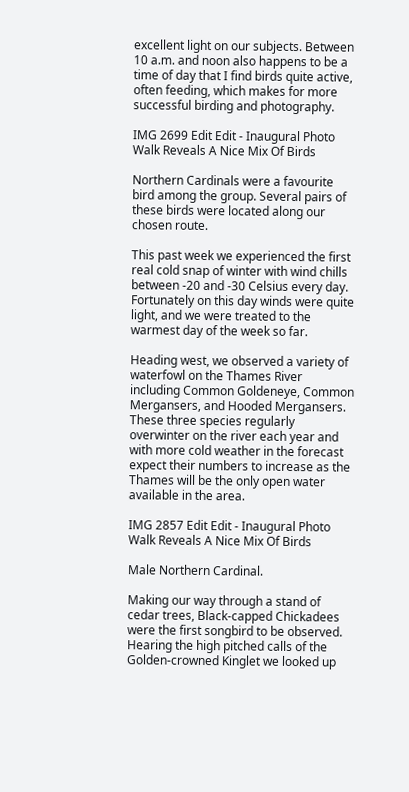excellent light on our subjects. Between 10 a.m. and noon also happens to be a time of day that I find birds quite active, often feeding, which makes for more successful birding and photography.

IMG 2699 Edit Edit - Inaugural Photo Walk Reveals A Nice Mix Of Birds

Northern Cardinals were a favourite bird among the group. Several pairs of these birds were located along our chosen route.

This past week we experienced the first real cold snap of winter with wind chills between -20 and -30 Celsius every day. Fortunately on this day winds were quite light, and we were treated to the warmest day of the week so far.

Heading west, we observed a variety of waterfowl on the Thames River including Common Goldeneye, Common Mergansers, and Hooded Mergansers. These three species regularly overwinter on the river each year and with more cold weather in the forecast expect their numbers to increase as the Thames will be the only open water available in the area.

IMG 2857 Edit Edit - Inaugural Photo Walk Reveals A Nice Mix Of Birds

Male Northern Cardinal.

Making our way through a stand of cedar trees, Black-capped Chickadees were the first songbird to be observed. Hearing the high pitched calls of the Golden-crowned Kinglet we looked up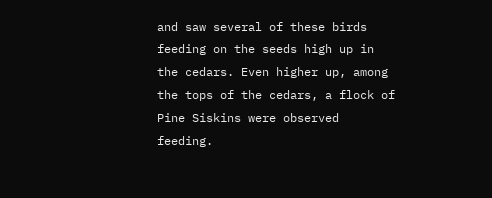and saw several of these birds feeding on the seeds high up in the cedars. Even higher up, among the tops of the cedars, a flock of Pine Siskins were observed feeding.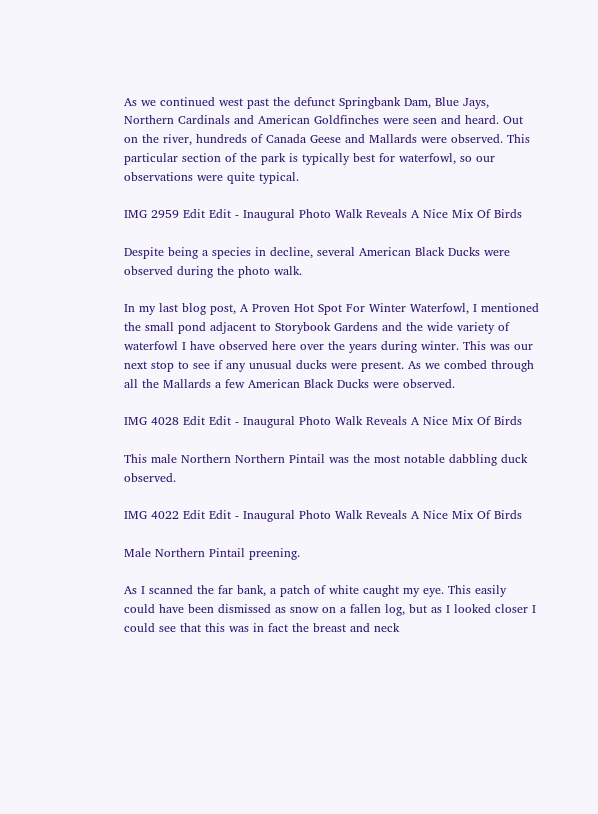As we continued west past the defunct Springbank Dam, Blue Jays, Northern Cardinals and American Goldfinches were seen and heard. Out on the river, hundreds of Canada Geese and Mallards were observed. This particular section of the park is typically best for waterfowl, so our observations were quite typical.

IMG 2959 Edit Edit - Inaugural Photo Walk Reveals A Nice Mix Of Birds

Despite being a species in decline, several American Black Ducks were observed during the photo walk.

In my last blog post, A Proven Hot Spot For Winter Waterfowl, I mentioned the small pond adjacent to Storybook Gardens and the wide variety of waterfowl I have observed here over the years during winter. This was our next stop to see if any unusual ducks were present. As we combed through all the Mallards a few American Black Ducks were observed.

IMG 4028 Edit Edit - Inaugural Photo Walk Reveals A Nice Mix Of Birds

This male Northern Northern Pintail was the most notable dabbling duck observed.

IMG 4022 Edit Edit - Inaugural Photo Walk Reveals A Nice Mix Of Birds

Male Northern Pintail preening.

As I scanned the far bank, a patch of white caught my eye. This easily could have been dismissed as snow on a fallen log, but as I looked closer I could see that this was in fact the breast and neck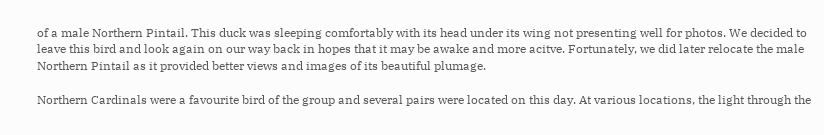of a male Northern Pintail. This duck was sleeping comfortably with its head under its wing not presenting well for photos. We decided to leave this bird and look again on our way back in hopes that it may be awake and more acitve. Fortunately, we did later relocate the male Northern Pintail as it provided better views and images of its beautiful plumage.

Northern Cardinals were a favourite bird of the group and several pairs were located on this day. At various locations, the light through the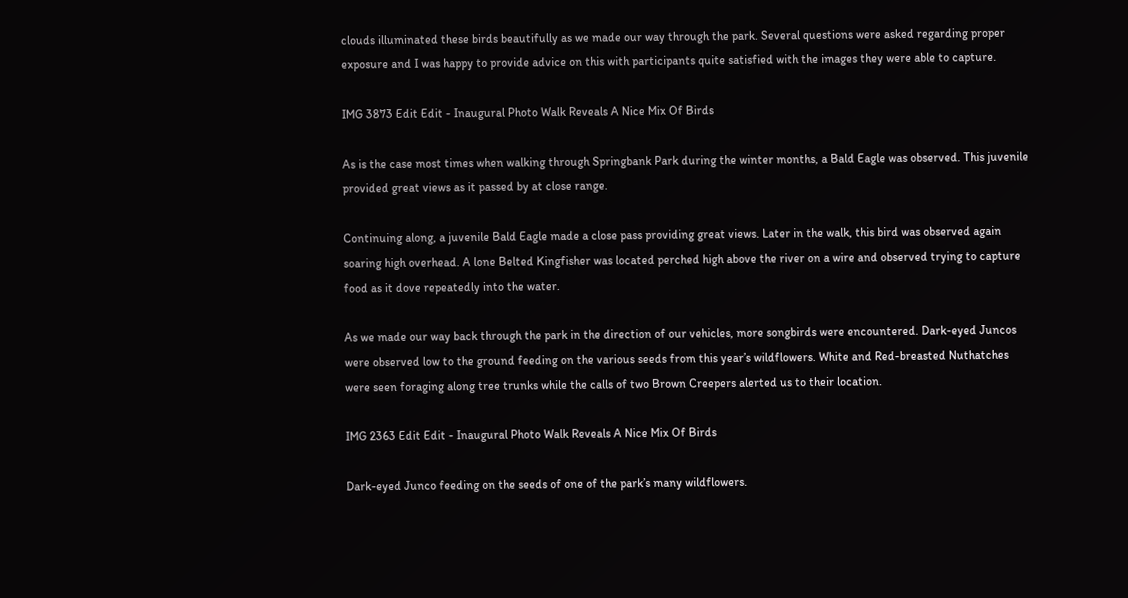clouds illuminated these birds beautifully as we made our way through the park. Several questions were asked regarding proper exposure and I was happy to provide advice on this with participants quite satisfied with the images they were able to capture.

IMG 3873 Edit Edit - Inaugural Photo Walk Reveals A Nice Mix Of Birds

As is the case most times when walking through Springbank Park during the winter months, a Bald Eagle was observed. This juvenile provided great views as it passed by at close range.

Continuing along, a juvenile Bald Eagle made a close pass providing great views. Later in the walk, this bird was observed again soaring high overhead. A lone Belted Kingfisher was located perched high above the river on a wire and observed trying to capture food as it dove repeatedly into the water.

As we made our way back through the park in the direction of our vehicles, more songbirds were encountered. Dark-eyed Juncos were observed low to the ground feeding on the various seeds from this year’s wildflowers. White and Red-breasted Nuthatches were seen foraging along tree trunks while the calls of two Brown Creepers alerted us to their location.

IMG 2363 Edit Edit - Inaugural Photo Walk Reveals A Nice Mix Of Birds

Dark-eyed Junco feeding on the seeds of one of the park’s many wildflowers.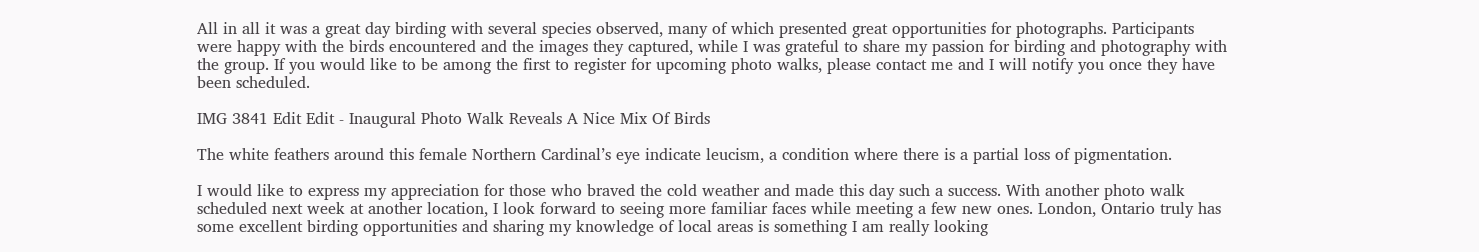All in all it was a great day birding with several species observed, many of which presented great opportunities for photographs. Participants were happy with the birds encountered and the images they captured, while I was grateful to share my passion for birding and photography with the group. If you would like to be among the first to register for upcoming photo walks, please contact me and I will notify you once they have been scheduled.

IMG 3841 Edit Edit - Inaugural Photo Walk Reveals A Nice Mix Of Birds

The white feathers around this female Northern Cardinal’s eye indicate leucism, a condition where there is a partial loss of pigmentation.

I would like to express my appreciation for those who braved the cold weather and made this day such a success. With another photo walk scheduled next week at another location, I look forward to seeing more familiar faces while meeting a few new ones. London, Ontario truly has some excellent birding opportunities and sharing my knowledge of local areas is something I am really looking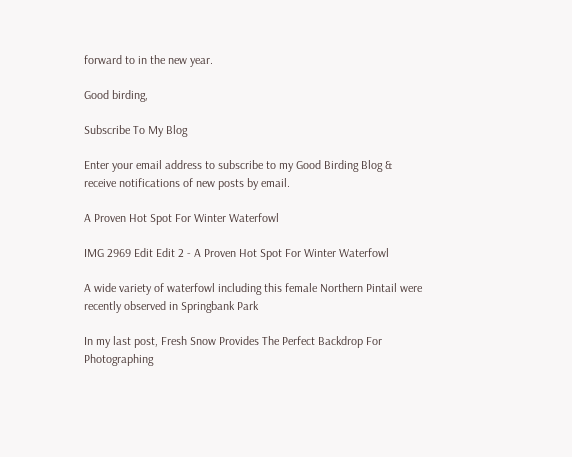forward to in the new year.

Good birding,

Subscribe To My Blog

Enter your email address to subscribe to my Good Birding Blog & receive notifications of new posts by email.

A Proven Hot Spot For Winter Waterfowl

IMG 2969 Edit Edit 2 - A Proven Hot Spot For Winter Waterfowl

A wide variety of waterfowl including this female Northern Pintail were recently observed in Springbank Park

In my last post, Fresh Snow Provides The Perfect Backdrop For Photographing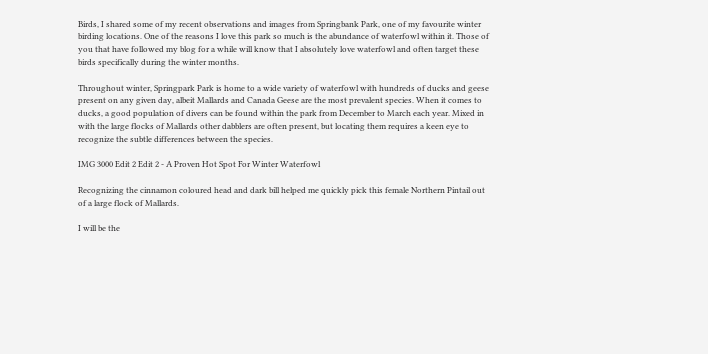Birds, I shared some of my recent observations and images from Springbank Park, one of my favourite winter birding locations. One of the reasons I love this park so much is the abundance of waterfowl within it. Those of you that have followed my blog for a while will know that I absolutely love waterfowl and often target these birds specifically during the winter months.

Throughout winter, Springpark Park is home to a wide variety of waterfowl with hundreds of ducks and geese present on any given day, albeit Mallards and Canada Geese are the most prevalent species. When it comes to ducks, a good population of divers can be found within the park from December to March each year. Mixed in with the large flocks of Mallards other dabblers are often present, but locating them requires a keen eye to recognize the subtle differences between the species.

IMG 3000 Edit 2 Edit 2 - A Proven Hot Spot For Winter Waterfowl

Recognizing the cinnamon coloured head and dark bill helped me quickly pick this female Northern Pintail out of a large flock of Mallards.

I will be the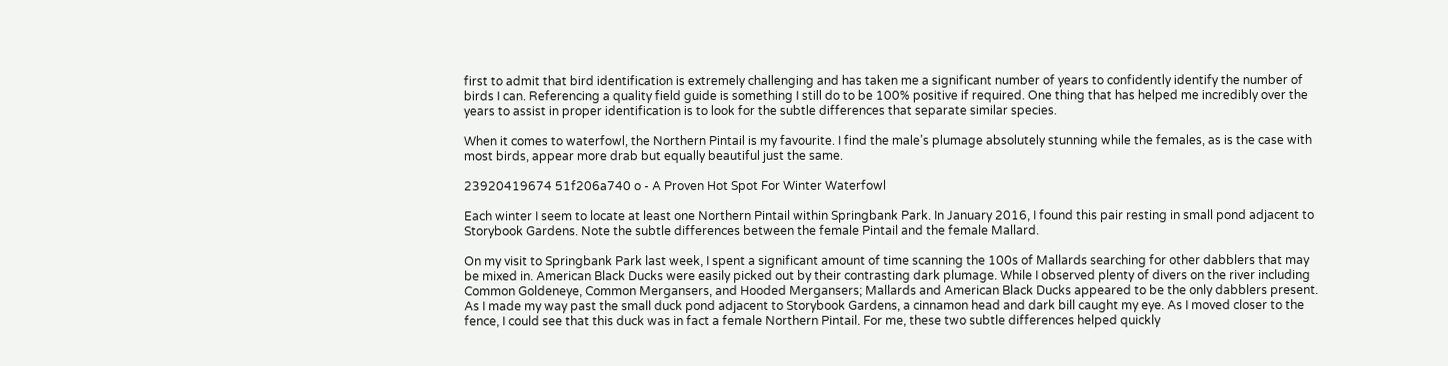first to admit that bird identification is extremely challenging and has taken me a significant number of years to confidently identify the number of birds I can. Referencing a quality field guide is something I still do to be 100% positive if required. One thing that has helped me incredibly over the years to assist in proper identification is to look for the subtle differences that separate similar species.

When it comes to waterfowl, the Northern Pintail is my favourite. I find the male’s plumage absolutely stunning while the females, as is the case with most birds, appear more drab but equally beautiful just the same.

23920419674 51f206a740 o - A Proven Hot Spot For Winter Waterfowl

Each winter I seem to locate at least one Northern Pintail within Springbank Park. In January 2016, I found this pair resting in small pond adjacent to Storybook Gardens. Note the subtle differences between the female Pintail and the female Mallard.

On my visit to Springbank Park last week, I spent a significant amount of time scanning the 100s of Mallards searching for other dabblers that may be mixed in. American Black Ducks were easily picked out by their contrasting dark plumage. While I observed plenty of divers on the river including Common Goldeneye, Common Mergansers, and Hooded Mergansers; Mallards and American Black Ducks appeared to be the only dabblers present. As I made my way past the small duck pond adjacent to Storybook Gardens, a cinnamon head and dark bill caught my eye. As I moved closer to the fence, I could see that this duck was in fact a female Northern Pintail. For me, these two subtle differences helped quickly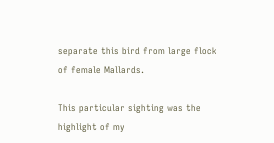separate this bird from large flock of female Mallards.

This particular sighting was the highlight of my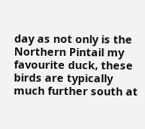day as not only is the Northern Pintail my favourite duck, these birds are typically much further south at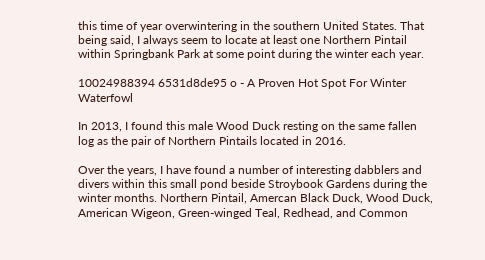this time of year overwintering in the southern United States. That being said, I always seem to locate at least one Northern Pintail within Springbank Park at some point during the winter each year.

10024988394 6531d8de95 o - A Proven Hot Spot For Winter Waterfowl

In 2013, I found this male Wood Duck resting on the same fallen log as the pair of Northern Pintails located in 2016.

Over the years, I have found a number of interesting dabblers and divers within this small pond beside Stroybook Gardens during the winter months. Northern Pintail, Amercan Black Duck, Wood Duck, American Wigeon, Green-winged Teal, Redhead, and Common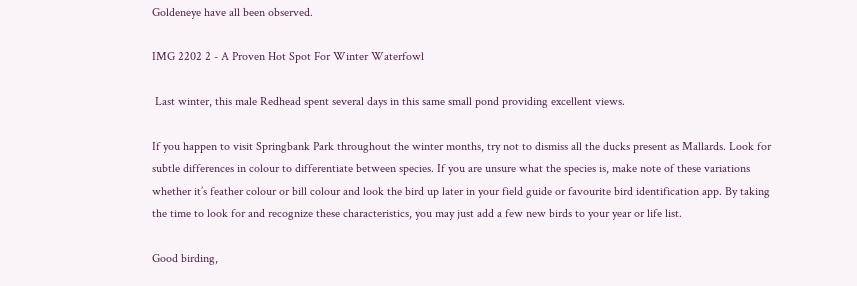Goldeneye have all been observed.

IMG 2202 2 - A Proven Hot Spot For Winter Waterfowl

 Last winter, this male Redhead spent several days in this same small pond providing excellent views.

If you happen to visit Springbank Park throughout the winter months, try not to dismiss all the ducks present as Mallards. Look for subtle differences in colour to differentiate between species. If you are unsure what the species is, make note of these variations whether it’s feather colour or bill colour and look the bird up later in your field guide or favourite bird identification app. By taking the time to look for and recognize these characteristics, you may just add a few new birds to your year or life list.

Good birding,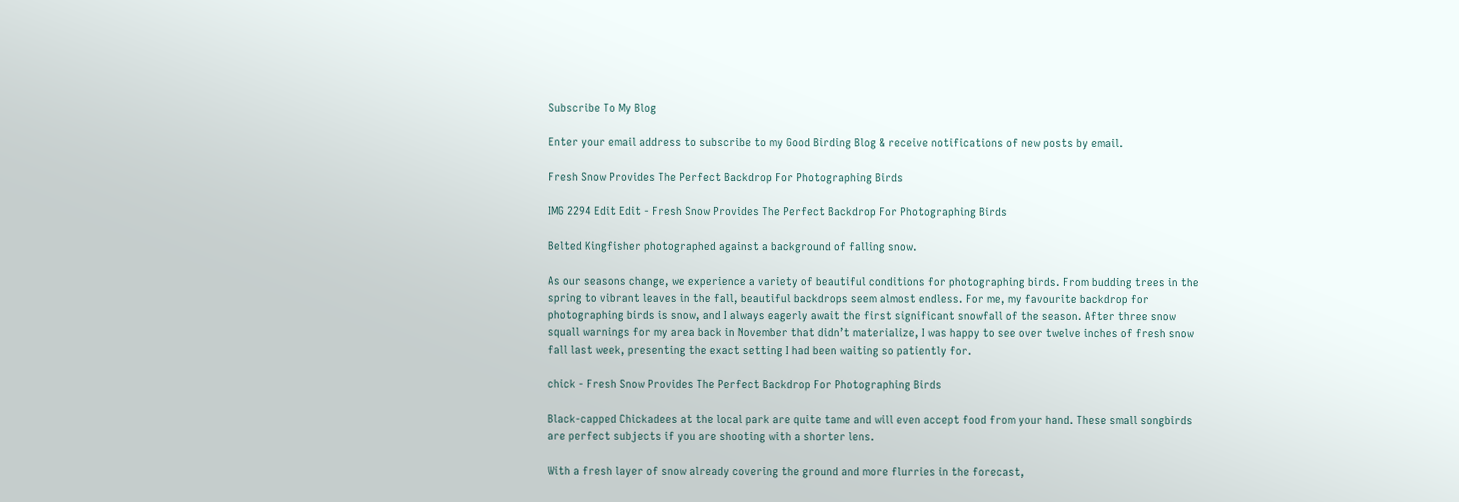Subscribe To My Blog

Enter your email address to subscribe to my Good Birding Blog & receive notifications of new posts by email.

Fresh Snow Provides The Perfect Backdrop For Photographing Birds

IMG 2294 Edit Edit - Fresh Snow Provides The Perfect Backdrop For Photographing Birds

Belted Kingfisher photographed against a background of falling snow.

As our seasons change, we experience a variety of beautiful conditions for photographing birds. From budding trees in the spring to vibrant leaves in the fall, beautiful backdrops seem almost endless. For me, my favourite backdrop for photographing birds is snow, and I always eagerly await the first significant snowfall of the season. After three snow squall warnings for my area back in November that didn’t materialize, I was happy to see over twelve inches of fresh snow fall last week, presenting the exact setting I had been waiting so patiently for.

chick - Fresh Snow Provides The Perfect Backdrop For Photographing Birds

Black-capped Chickadees at the local park are quite tame and will even accept food from your hand. These small songbirds are perfect subjects if you are shooting with a shorter lens.

With a fresh layer of snow already covering the ground and more flurries in the forecast,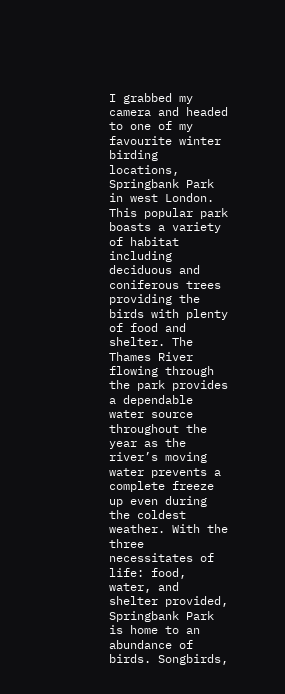I grabbed my camera and headed to one of my favourite winter birding locations, Springbank Park in west London. This popular park boasts a variety of habitat including deciduous and coniferous trees providing the birds with plenty of food and shelter. The Thames River flowing through the park provides a dependable water source throughout the year as the river’s moving water prevents a complete freeze up even during the coldest weather. With the three necessitates of life: food, water, and shelter provided, Springbank Park is home to an abundance of birds. Songbirds,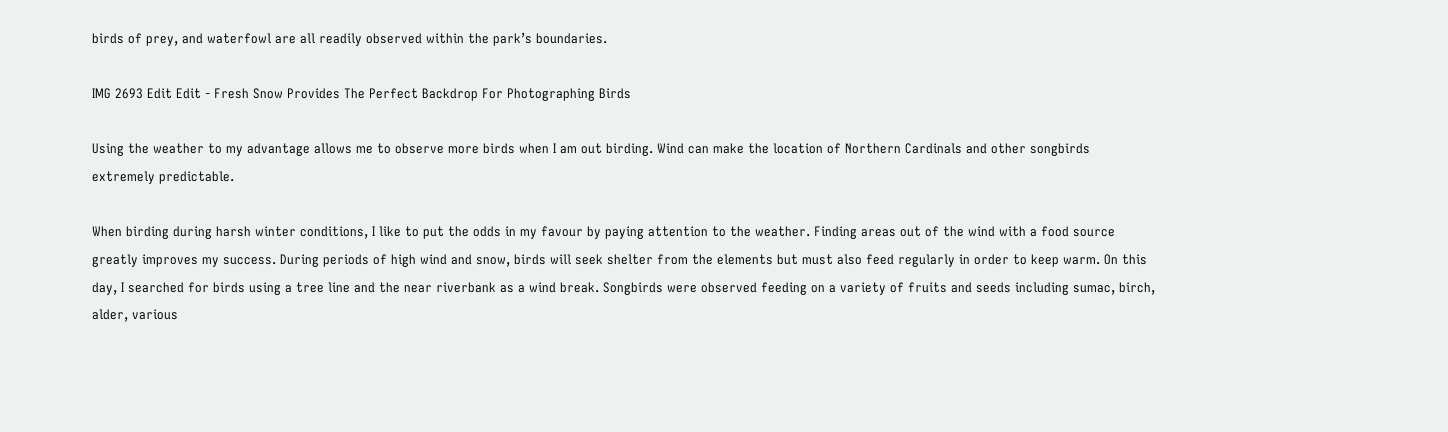birds of prey, and waterfowl are all readily observed within the park’s boundaries.

IMG 2693 Edit Edit - Fresh Snow Provides The Perfect Backdrop For Photographing Birds

Using the weather to my advantage allows me to observe more birds when I am out birding. Wind can make the location of Northern Cardinals and other songbirds extremely predictable.

When birding during harsh winter conditions, I like to put the odds in my favour by paying attention to the weather. Finding areas out of the wind with a food source greatly improves my success. During periods of high wind and snow, birds will seek shelter from the elements but must also feed regularly in order to keep warm. On this day, I searched for birds using a tree line and the near riverbank as a wind break. Songbirds were observed feeding on a variety of fruits and seeds including sumac, birch, alder, various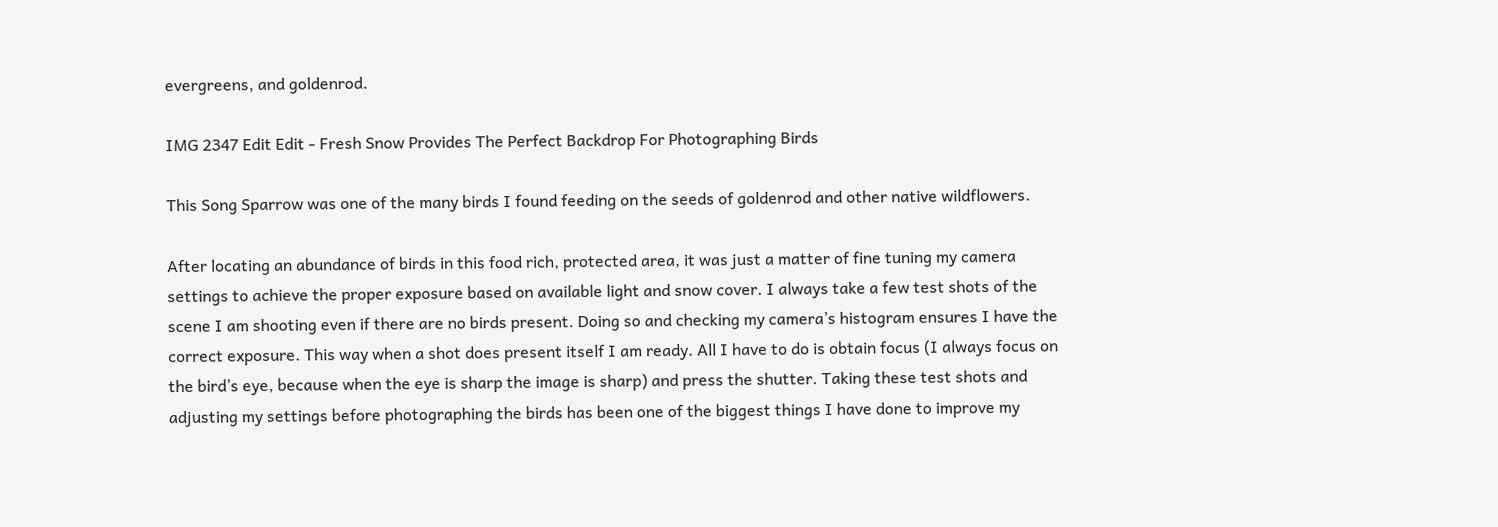evergreens, and goldenrod.

IMG 2347 Edit Edit - Fresh Snow Provides The Perfect Backdrop For Photographing Birds

This Song Sparrow was one of the many birds I found feeding on the seeds of goldenrod and other native wildflowers.

After locating an abundance of birds in this food rich, protected area, it was just a matter of fine tuning my camera settings to achieve the proper exposure based on available light and snow cover. I always take a few test shots of the scene I am shooting even if there are no birds present. Doing so and checking my camera’s histogram ensures I have the correct exposure. This way when a shot does present itself I am ready. All I have to do is obtain focus (I always focus on the bird’s eye, because when the eye is sharp the image is sharp) and press the shutter. Taking these test shots and adjusting my settings before photographing the birds has been one of the biggest things I have done to improve my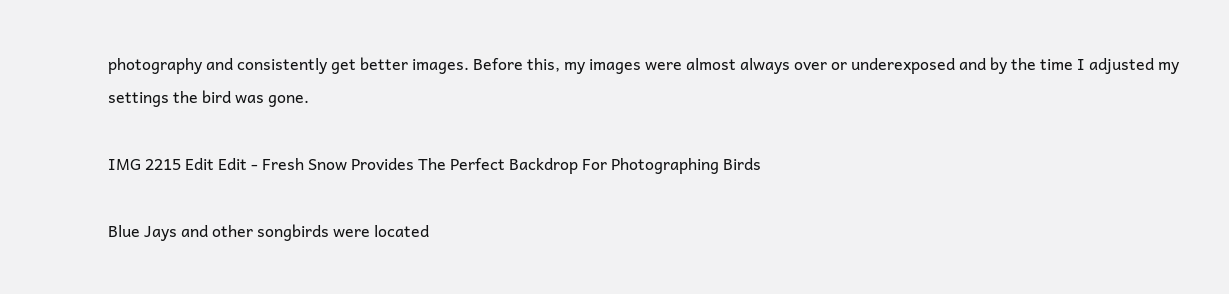photography and consistently get better images. Before this, my images were almost always over or underexposed and by the time I adjusted my settings the bird was gone.

IMG 2215 Edit Edit - Fresh Snow Provides The Perfect Backdrop For Photographing Birds

Blue Jays and other songbirds were located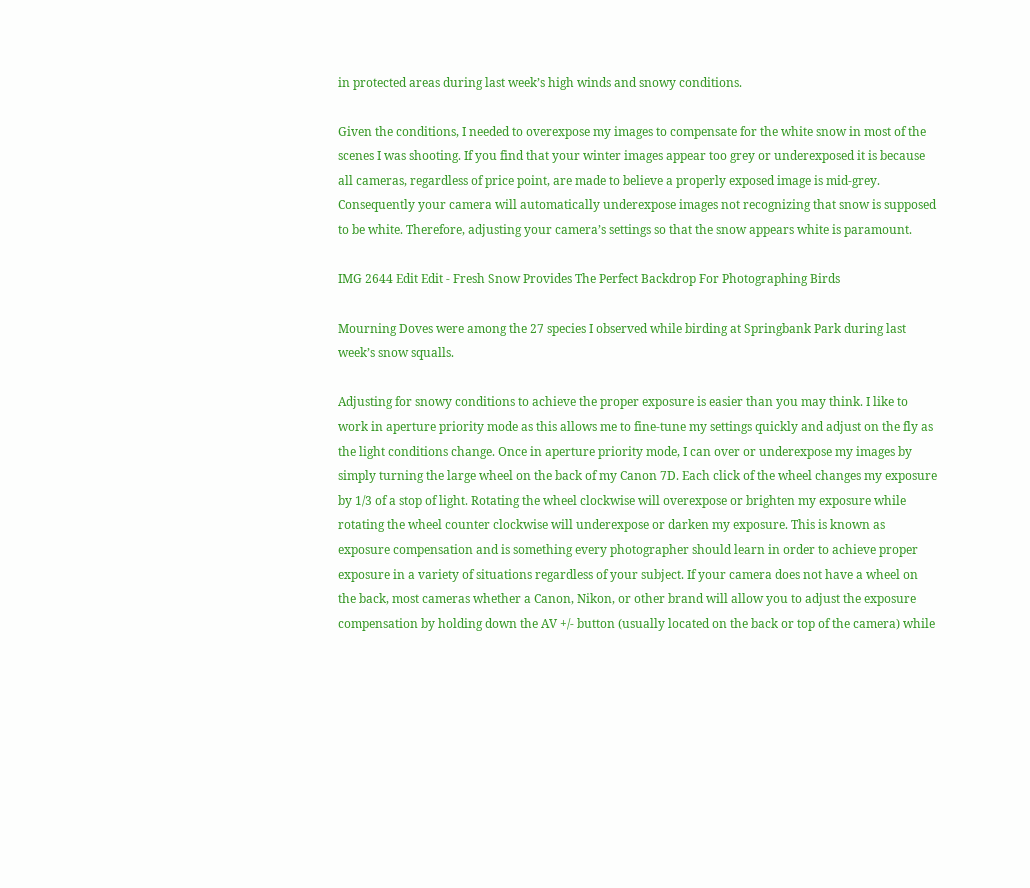in protected areas during last week’s high winds and snowy conditions.

Given the conditions, I needed to overexpose my images to compensate for the white snow in most of the scenes I was shooting. If you find that your winter images appear too grey or underexposed it is because all cameras, regardless of price point, are made to believe a properly exposed image is mid-grey. Consequently your camera will automatically underexpose images not recognizing that snow is supposed to be white. Therefore, adjusting your camera’s settings so that the snow appears white is paramount.

IMG 2644 Edit Edit - Fresh Snow Provides The Perfect Backdrop For Photographing Birds

Mourning Doves were among the 27 species I observed while birding at Springbank Park during last week’s snow squalls.

Adjusting for snowy conditions to achieve the proper exposure is easier than you may think. I like to work in aperture priority mode as this allows me to fine-tune my settings quickly and adjust on the fly as the light conditions change. Once in aperture priority mode, I can over or underexpose my images by simply turning the large wheel on the back of my Canon 7D. Each click of the wheel changes my exposure by 1/3 of a stop of light. Rotating the wheel clockwise will overexpose or brighten my exposure while rotating the wheel counter clockwise will underexpose or darken my exposure. This is known as exposure compensation and is something every photographer should learn in order to achieve proper exposure in a variety of situations regardless of your subject. If your camera does not have a wheel on the back, most cameras whether a Canon, Nikon, or other brand will allow you to adjust the exposure compensation by holding down the AV +/- button (usually located on the back or top of the camera) while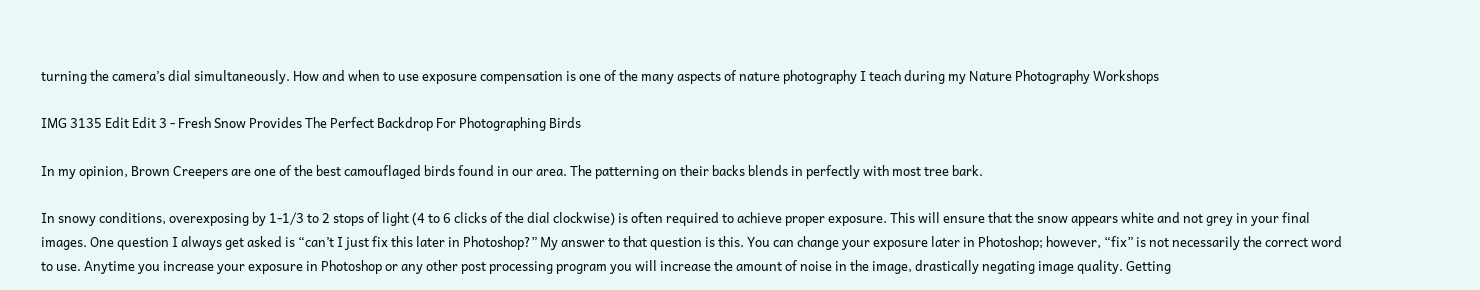turning the camera’s dial simultaneously. How and when to use exposure compensation is one of the many aspects of nature photography I teach during my Nature Photography Workshops

IMG 3135 Edit Edit 3 - Fresh Snow Provides The Perfect Backdrop For Photographing Birds

In my opinion, Brown Creepers are one of the best camouflaged birds found in our area. The patterning on their backs blends in perfectly with most tree bark.

In snowy conditions, overexposing by 1-1/3 to 2 stops of light (4 to 6 clicks of the dial clockwise) is often required to achieve proper exposure. This will ensure that the snow appears white and not grey in your final images. One question I always get asked is “can’t I just fix this later in Photoshop?” My answer to that question is this. You can change your exposure later in Photoshop; however, “fix” is not necessarily the correct word to use. Anytime you increase your exposure in Photoshop or any other post processing program you will increase the amount of noise in the image, drastically negating image quality. Getting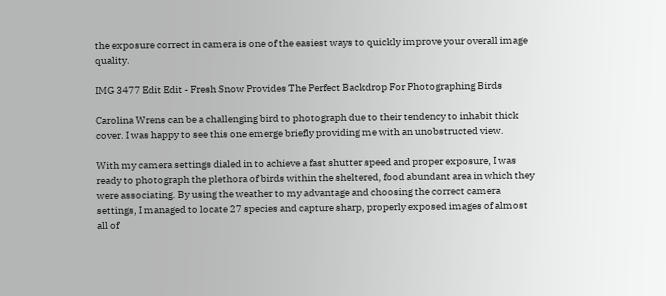the exposure correct in camera is one of the easiest ways to quickly improve your overall image quality.

IMG 3477 Edit Edit - Fresh Snow Provides The Perfect Backdrop For Photographing Birds

Carolina Wrens can be a challenging bird to photograph due to their tendency to inhabit thick cover. I was happy to see this one emerge briefly providing me with an unobstructed view.

With my camera settings dialed in to achieve a fast shutter speed and proper exposure, I was ready to photograph the plethora of birds within the sheltered, food abundant area in which they were associating. By using the weather to my advantage and choosing the correct camera settings, I managed to locate 27 species and capture sharp, properly exposed images of almost all of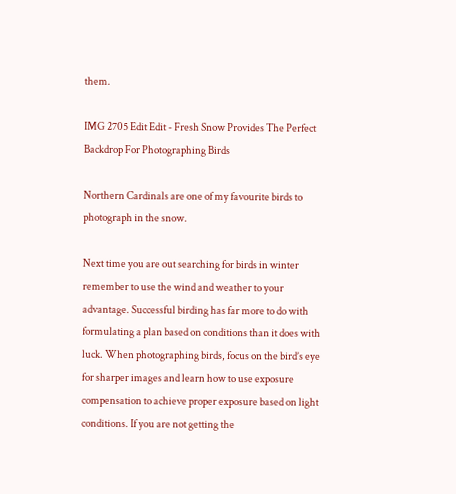them.

IMG 2705 Edit Edit - Fresh Snow Provides The Perfect Backdrop For Photographing Birds

Northern Cardinals are one of my favourite birds to photograph in the snow.

Next time you are out searching for birds in winter remember to use the wind and weather to your advantage. Successful birding has far more to do with formulating a plan based on conditions than it does with luck. When photographing birds, focus on the bird’s eye for sharper images and learn how to use exposure compensation to achieve proper exposure based on light conditions. If you are not getting the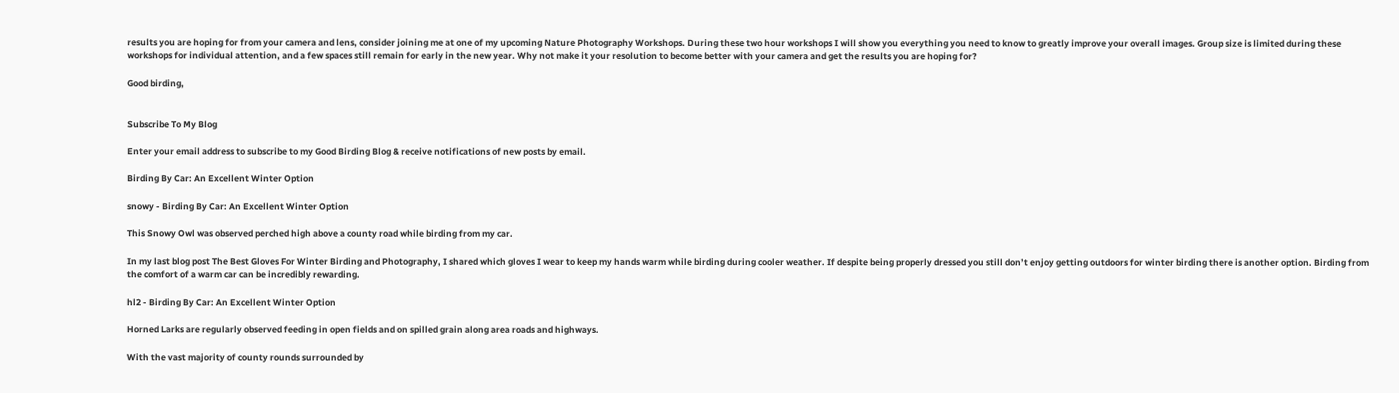results you are hoping for from your camera and lens, consider joining me at one of my upcoming Nature Photography Workshops. During these two hour workshops I will show you everything you need to know to greatly improve your overall images. Group size is limited during these workshops for individual attention, and a few spaces still remain for early in the new year. Why not make it your resolution to become better with your camera and get the results you are hoping for?

Good birding,


Subscribe To My Blog

Enter your email address to subscribe to my Good Birding Blog & receive notifications of new posts by email.

Birding By Car: An Excellent Winter Option

snowy - Birding By Car: An Excellent Winter Option

This Snowy Owl was observed perched high above a county road while birding from my car.

In my last blog post The Best Gloves For Winter Birding and Photography, I shared which gloves I wear to keep my hands warm while birding during cooler weather. If despite being properly dressed you still don’t enjoy getting outdoors for winter birding there is another option. Birding from the comfort of a warm car can be incredibly rewarding.

hl2 - Birding By Car: An Excellent Winter Option

Horned Larks are regularly observed feeding in open fields and on spilled grain along area roads and highways.

With the vast majority of county rounds surrounded by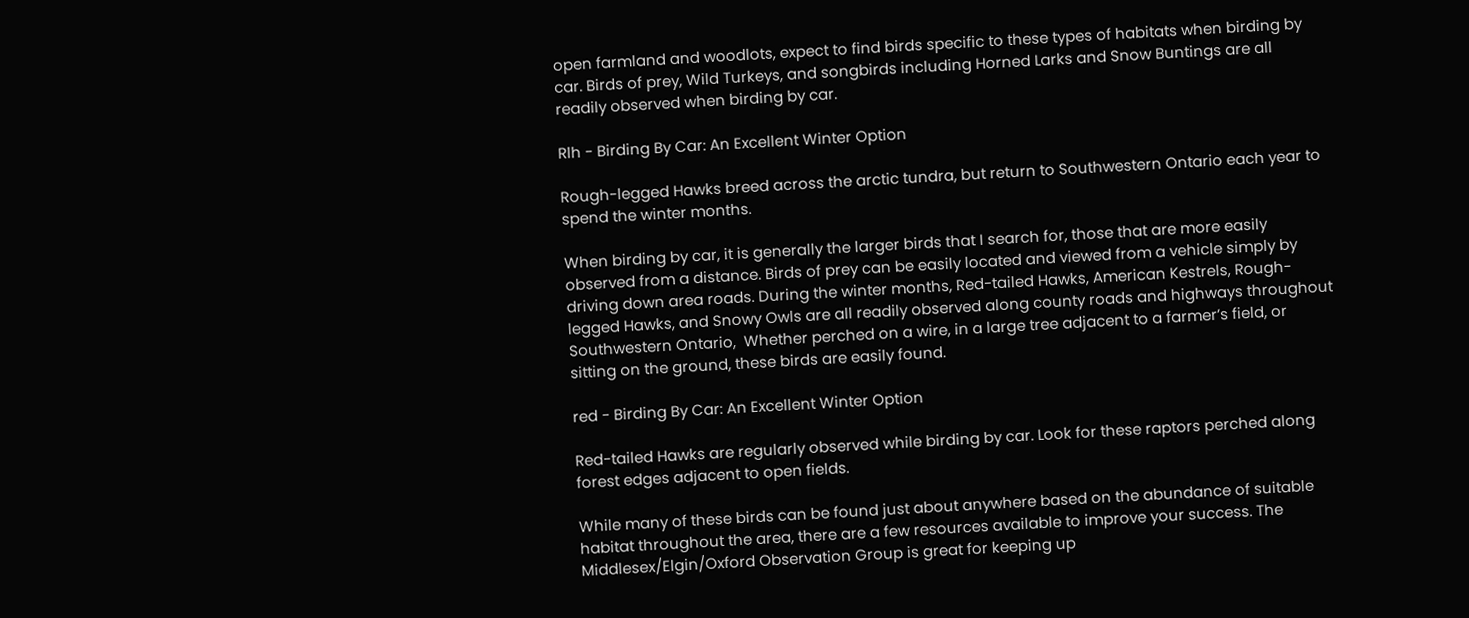open farmland and woodlots, expect to find birds specific to these types of habitats when birding by car. Birds of prey, Wild Turkeys, and songbirds including Horned Larks and Snow Buntings are all readily observed when birding by car.

Rlh - Birding By Car: An Excellent Winter Option

Rough-legged Hawks breed across the arctic tundra, but return to Southwestern Ontario each year to spend the winter months.

When birding by car, it is generally the larger birds that I search for, those that are more easily observed from a distance. Birds of prey can be easily located and viewed from a vehicle simply by driving down area roads. During the winter months, Red-tailed Hawks, American Kestrels, Rough-legged Hawks, and Snowy Owls are all readily observed along county roads and highways throughout Southwestern Ontario,  Whether perched on a wire, in a large tree adjacent to a farmer’s field, or sitting on the ground, these birds are easily found.

red - Birding By Car: An Excellent Winter Option

Red-tailed Hawks are regularly observed while birding by car. Look for these raptors perched along forest edges adjacent to open fields.

While many of these birds can be found just about anywhere based on the abundance of suitable habitat throughout the area, there are a few resources available to improve your success. The Middlesex/Elgin/Oxford Observation Group is great for keeping up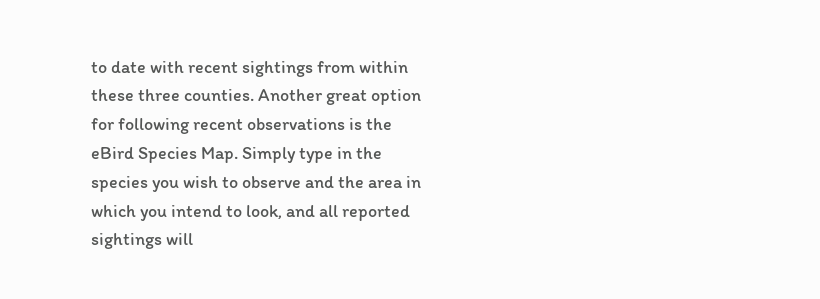to date with recent sightings from within these three counties. Another great option for following recent observations is the eBird Species Map. Simply type in the species you wish to observe and the area in which you intend to look, and all reported sightings will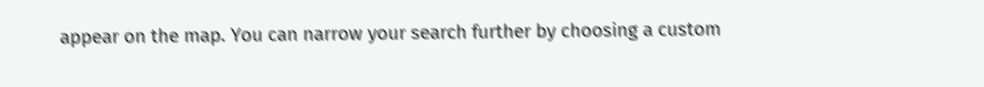appear on the map. You can narrow your search further by choosing a custom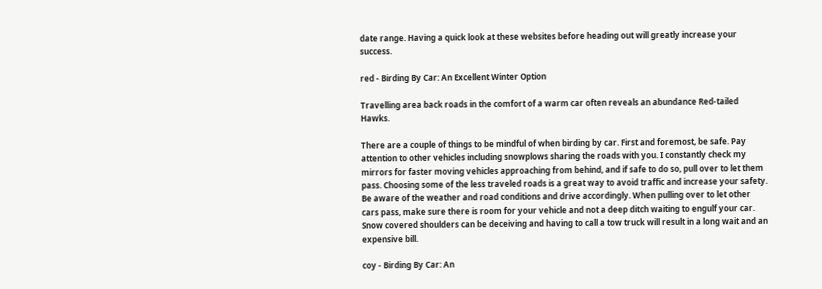date range. Having a quick look at these websites before heading out will greatly increase your success.

red - Birding By Car: An Excellent Winter Option

Travelling area back roads in the comfort of a warm car often reveals an abundance Red-tailed Hawks.

There are a couple of things to be mindful of when birding by car. First and foremost, be safe. Pay attention to other vehicles including snowplows sharing the roads with you. I constantly check my mirrors for faster moving vehicles approaching from behind, and if safe to do so, pull over to let them pass. Choosing some of the less traveled roads is a great way to avoid traffic and increase your safety. Be aware of the weather and road conditions and drive accordingly. When pulling over to let other cars pass, make sure there is room for your vehicle and not a deep ditch waiting to engulf your car. Snow covered shoulders can be deceiving and having to call a tow truck will result in a long wait and an expensive bill.

coy - Birding By Car: An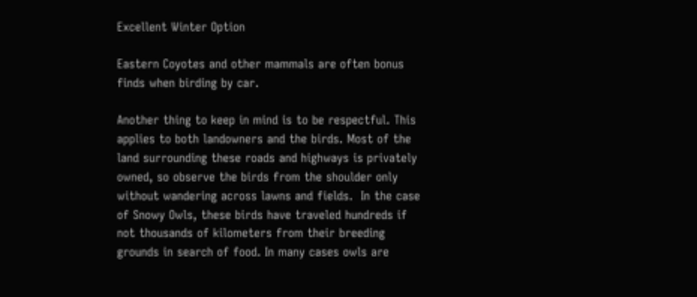Excellent Winter Option

Eastern Coyotes and other mammals are often bonus finds when birding by car.

Another thing to keep in mind is to be respectful. This applies to both landowners and the birds. Most of the land surrounding these roads and highways is privately owned, so observe the birds from the shoulder only without wandering across lawns and fields.  In the case of Snowy Owls, these birds have traveled hundreds if not thousands of kilometers from their breeding grounds in search of food. In many cases owls are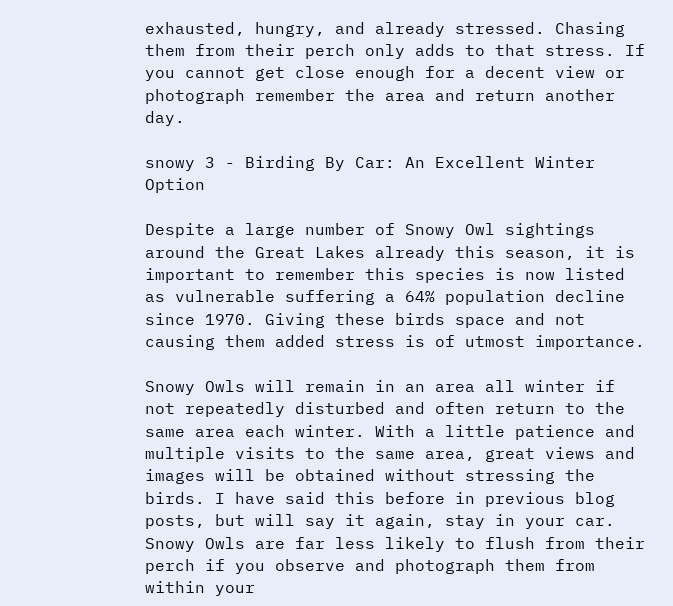exhausted, hungry, and already stressed. Chasing them from their perch only adds to that stress. If you cannot get close enough for a decent view or photograph remember the area and return another day.

snowy 3 - Birding By Car: An Excellent Winter Option

Despite a large number of Snowy Owl sightings around the Great Lakes already this season, it is important to remember this species is now listed as vulnerable suffering a 64% population decline since 1970. Giving these birds space and not causing them added stress is of utmost importance.

Snowy Owls will remain in an area all winter if not repeatedly disturbed and often return to the same area each winter. With a little patience and multiple visits to the same area, great views and images will be obtained without stressing the birds. I have said this before in previous blog posts, but will say it again, stay in your car. Snowy Owls are far less likely to flush from their perch if you observe and photograph them from within your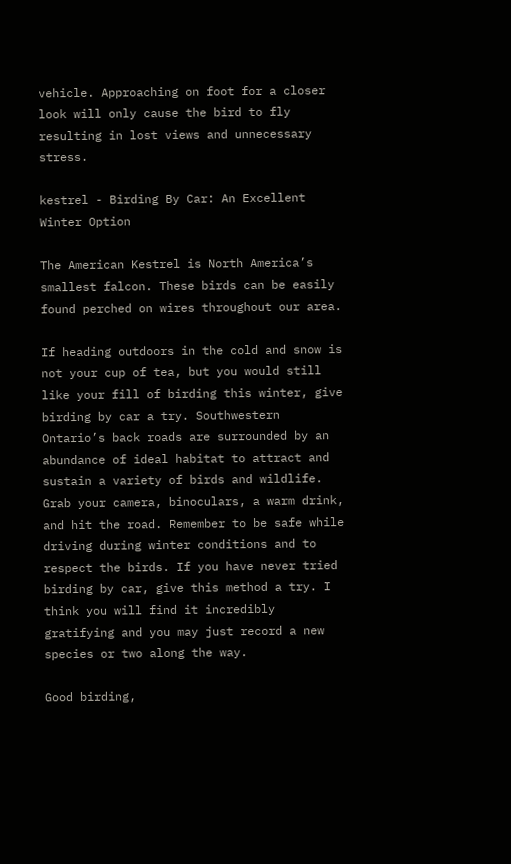vehicle. Approaching on foot for a closer look will only cause the bird to fly resulting in lost views and unnecessary stress.

kestrel - Birding By Car: An Excellent Winter Option

The American Kestrel is North America’s smallest falcon. These birds can be easily found perched on wires throughout our area.

If heading outdoors in the cold and snow is not your cup of tea, but you would still like your fill of birding this winter, give birding by car a try. Southwestern Ontario’s back roads are surrounded by an abundance of ideal habitat to attract and sustain a variety of birds and wildlife. Grab your camera, binoculars, a warm drink, and hit the road. Remember to be safe while driving during winter conditions and to respect the birds. If you have never tried birding by car, give this method a try. I think you will find it incredibly gratifying and you may just record a new species or two along the way.

Good birding,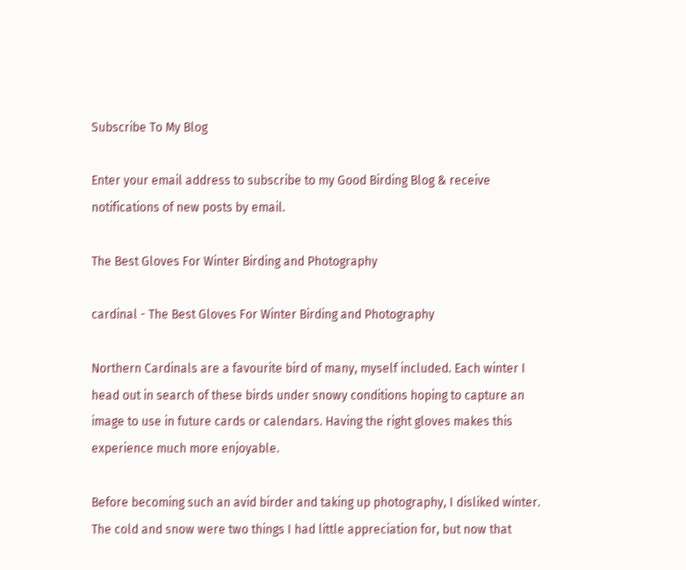Subscribe To My Blog

Enter your email address to subscribe to my Good Birding Blog & receive notifications of new posts by email.

The Best Gloves For Winter Birding and Photography

cardinal - The Best Gloves For Winter Birding and Photography

Northern Cardinals are a favourite bird of many, myself included. Each winter I head out in search of these birds under snowy conditions hoping to capture an image to use in future cards or calendars. Having the right gloves makes this experience much more enjoyable.

Before becoming such an avid birder and taking up photography, I disliked winter. The cold and snow were two things I had little appreciation for, but now that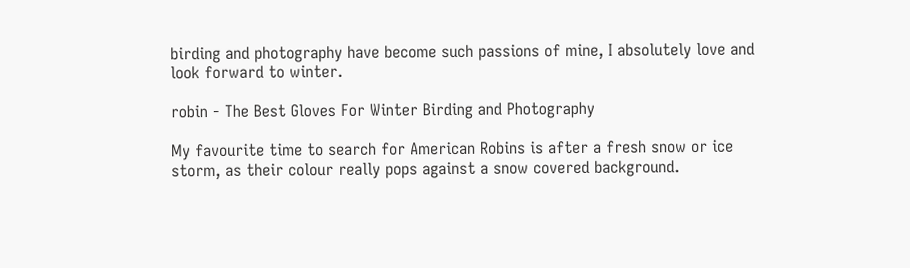birding and photography have become such passions of mine, I absolutely love and look forward to winter.

robin - The Best Gloves For Winter Birding and Photography

My favourite time to search for American Robins is after a fresh snow or ice storm, as their colour really pops against a snow covered background.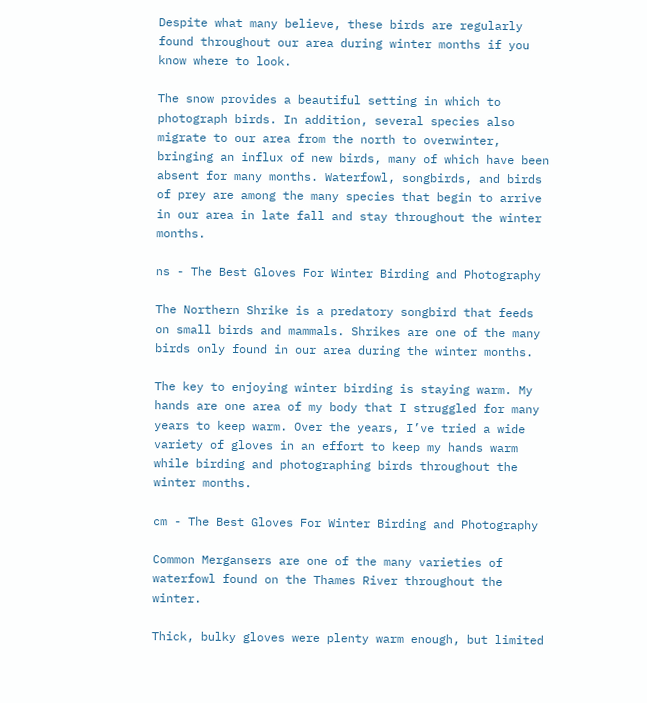Despite what many believe, these birds are regularly found throughout our area during winter months if you know where to look.

The snow provides a beautiful setting in which to photograph birds. In addition, several species also migrate to our area from the north to overwinter, bringing an influx of new birds, many of which have been absent for many months. Waterfowl, songbirds, and birds of prey are among the many species that begin to arrive in our area in late fall and stay throughout the winter months.

ns - The Best Gloves For Winter Birding and Photography

The Northern Shrike is a predatory songbird that feeds on small birds and mammals. Shrikes are one of the many birds only found in our area during the winter months.

The key to enjoying winter birding is staying warm. My hands are one area of my body that I struggled for many years to keep warm. Over the years, I’ve tried a wide variety of gloves in an effort to keep my hands warm while birding and photographing birds throughout the winter months.

cm - The Best Gloves For Winter Birding and Photography

Common Mergansers are one of the many varieties of waterfowl found on the Thames River throughout the winter.

Thick, bulky gloves were plenty warm enough, but limited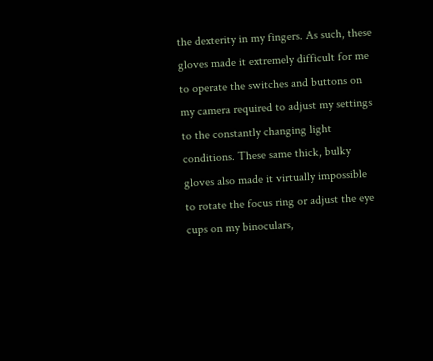the dexterity in my fingers. As such, these gloves made it extremely difficult for me to operate the switches and buttons on my camera required to adjust my settings to the constantly changing light conditions. These same thick, bulky gloves also made it virtually impossible to rotate the focus ring or adjust the eye cups on my binoculars,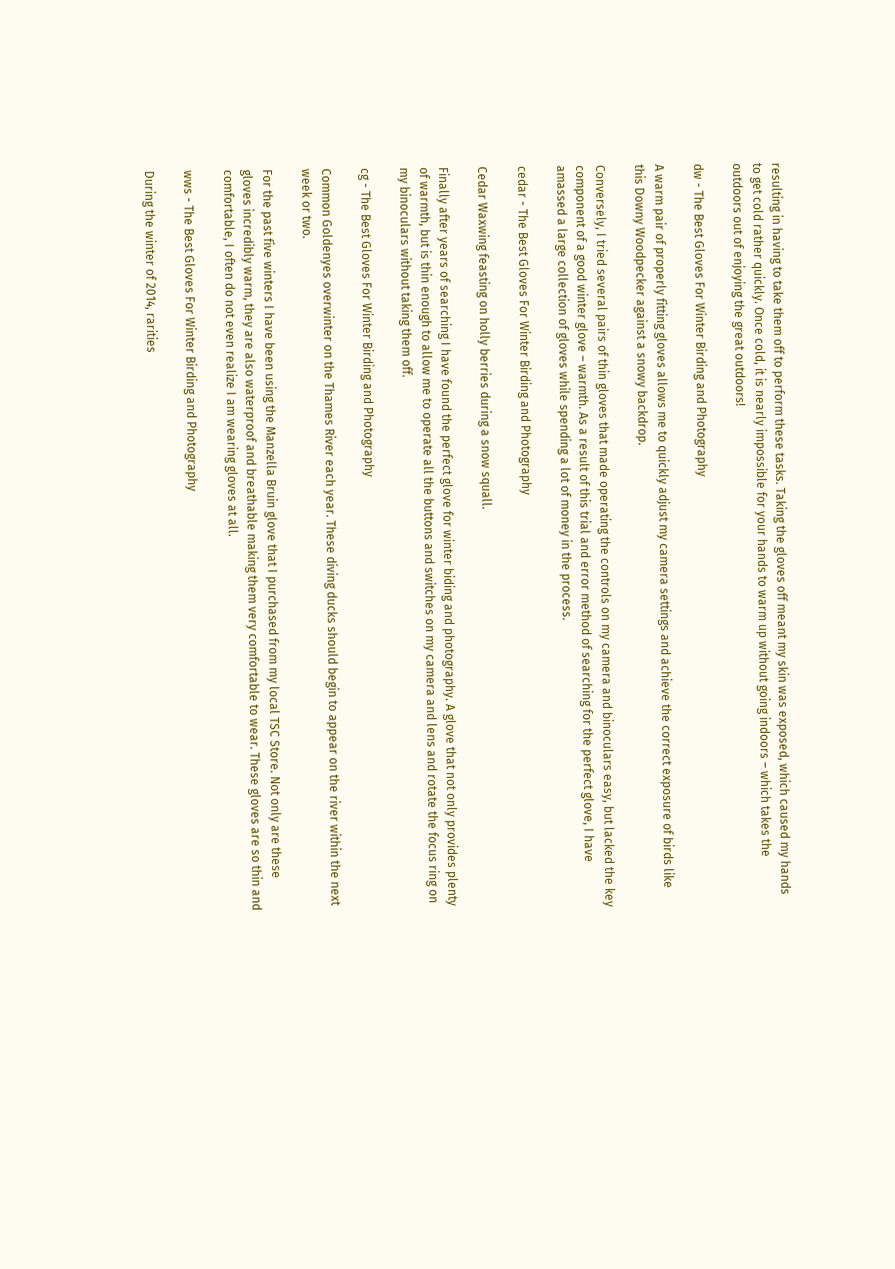resulting in having to take them off to perform these tasks. Taking the gloves off meant my skin was exposed, which caused my hands to get cold rather quickly. Once cold, it is nearly impossible for your hands to warm up without going indoors – which takes the outdoors out of enjoying the great outdoors!

dw - The Best Gloves For Winter Birding and Photography

A warm pair of properly fitting gloves allows me to quickly adjust my camera settings and achieve the correct exposure of birds like this Downy Woodpecker against a snowy backdrop.

Conversely, I tried several pairs of thin gloves that made operating the controls on my camera and binoculars easy, but lacked the key component of a good winter glove – warmth. As a result of this trial and error method of searching for the perfect glove, I have amassed a large collection of gloves while spending a lot of money in the process.

cedar - The Best Gloves For Winter Birding and Photography

Cedar Waxwing feasting on holly berries during a snow squall.

Finally after years of searching I have found the perfect glove for winter biding and photography. A glove that not only provides plenty of warmth, but is thin enough to allow me to operate all the buttons and switches on my camera and lens and rotate the focus ring on my binoculars without taking them off.

cg - The Best Gloves For Winter Birding and Photography

Common Goldenyes overwinter on the Thames River each year. These diving ducks should begin to appear on the river within the next week or two.

For the past five winters I have been using the Manzella Bruin glove that I purchased from my local TSC Store. Not only are these gloves incredibly warm, they are also waterproof and breathable making them very comfortable to wear. These gloves are so thin and comfortable, I often do not even realize I am wearing gloves at all.

wws - The Best Gloves For Winter Birding and Photography

During the winter of 2014, rarities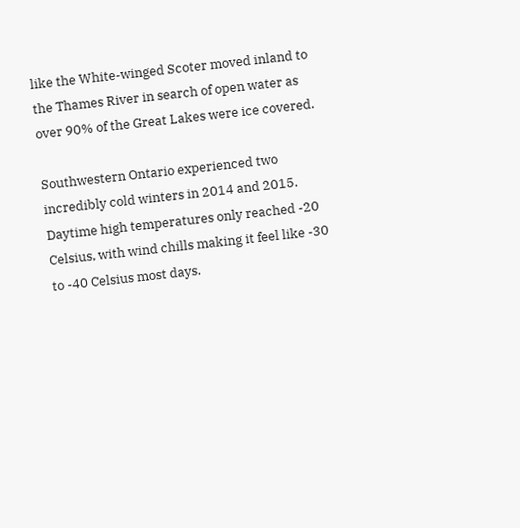like the White-winged Scoter moved inland to the Thames River in search of open water as over 90% of the Great Lakes were ice covered.

Southwestern Ontario experienced two incredibly cold winters in 2014 and 2015. Daytime high temperatures only reached -20 Celsius, with wind chills making it feel like -30 to -40 Celsius most days.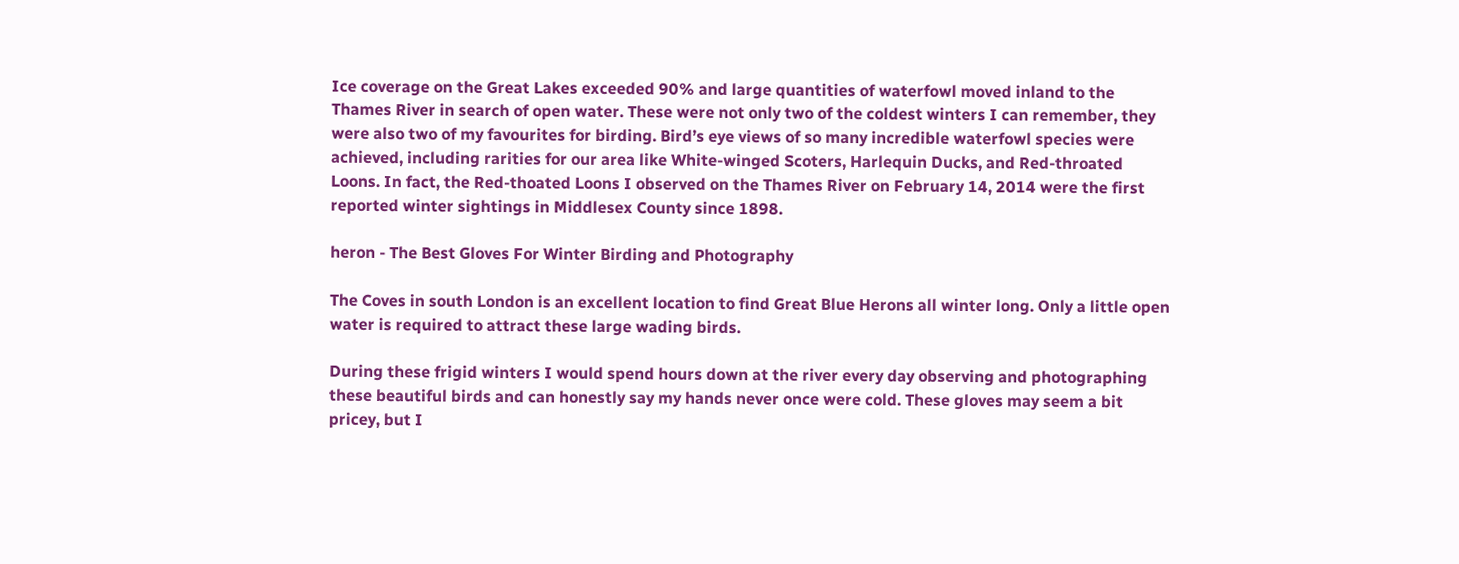Ice coverage on the Great Lakes exceeded 90% and large quantities of waterfowl moved inland to the Thames River in search of open water. These were not only two of the coldest winters I can remember, they were also two of my favourites for birding. Bird’s eye views of so many incredible waterfowl species were achieved, including rarities for our area like White-winged Scoters, Harlequin Ducks, and Red-throated Loons. In fact, the Red-thoated Loons I observed on the Thames River on February 14, 2014 were the first reported winter sightings in Middlesex County since 1898.

heron - The Best Gloves For Winter Birding and Photography

The Coves in south London is an excellent location to find Great Blue Herons all winter long. Only a little open water is required to attract these large wading birds.

During these frigid winters I would spend hours down at the river every day observing and photographing these beautiful birds and can honestly say my hands never once were cold. These gloves may seem a bit pricey, but I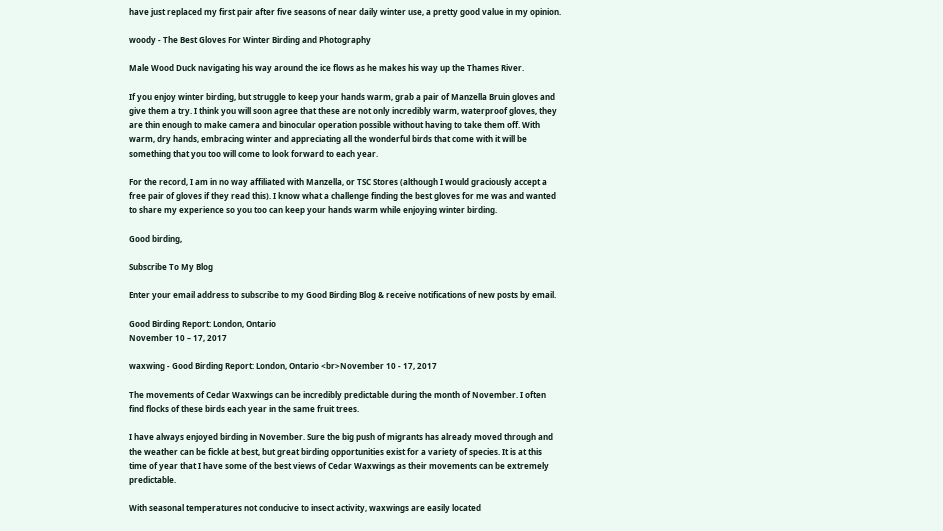have just replaced my first pair after five seasons of near daily winter use, a pretty good value in my opinion.

woody - The Best Gloves For Winter Birding and Photography

Male Wood Duck navigating his way around the ice flows as he makes his way up the Thames River.

If you enjoy winter birding, but struggle to keep your hands warm, grab a pair of Manzella Bruin gloves and give them a try. I think you will soon agree that these are not only incredibly warm, waterproof gloves, they are thin enough to make camera and binocular operation possible without having to take them off. With warm, dry hands, embracing winter and appreciating all the wonderful birds that come with it will be something that you too will come to look forward to each year.

For the record, I am in no way affiliated with Manzella, or TSC Stores (although I would graciously accept a free pair of gloves if they read this). I know what a challenge finding the best gloves for me was and wanted to share my experience so you too can keep your hands warm while enjoying winter birding.

Good birding,

Subscribe To My Blog

Enter your email address to subscribe to my Good Birding Blog & receive notifications of new posts by email.

Good Birding Report: London, Ontario
November 10 – 17, 2017

waxwing - Good Birding Report: London, Ontario <br>November 10 - 17, 2017

The movements of Cedar Waxwings can be incredibly predictable during the month of November. I often find flocks of these birds each year in the same fruit trees.

I have always enjoyed birding in November. Sure the big push of migrants has already moved through and the weather can be fickle at best, but great birding opportunities exist for a variety of species. It is at this time of year that I have some of the best views of Cedar Waxwings as their movements can be extremely predictable.

With seasonal temperatures not conducive to insect activity, waxwings are easily located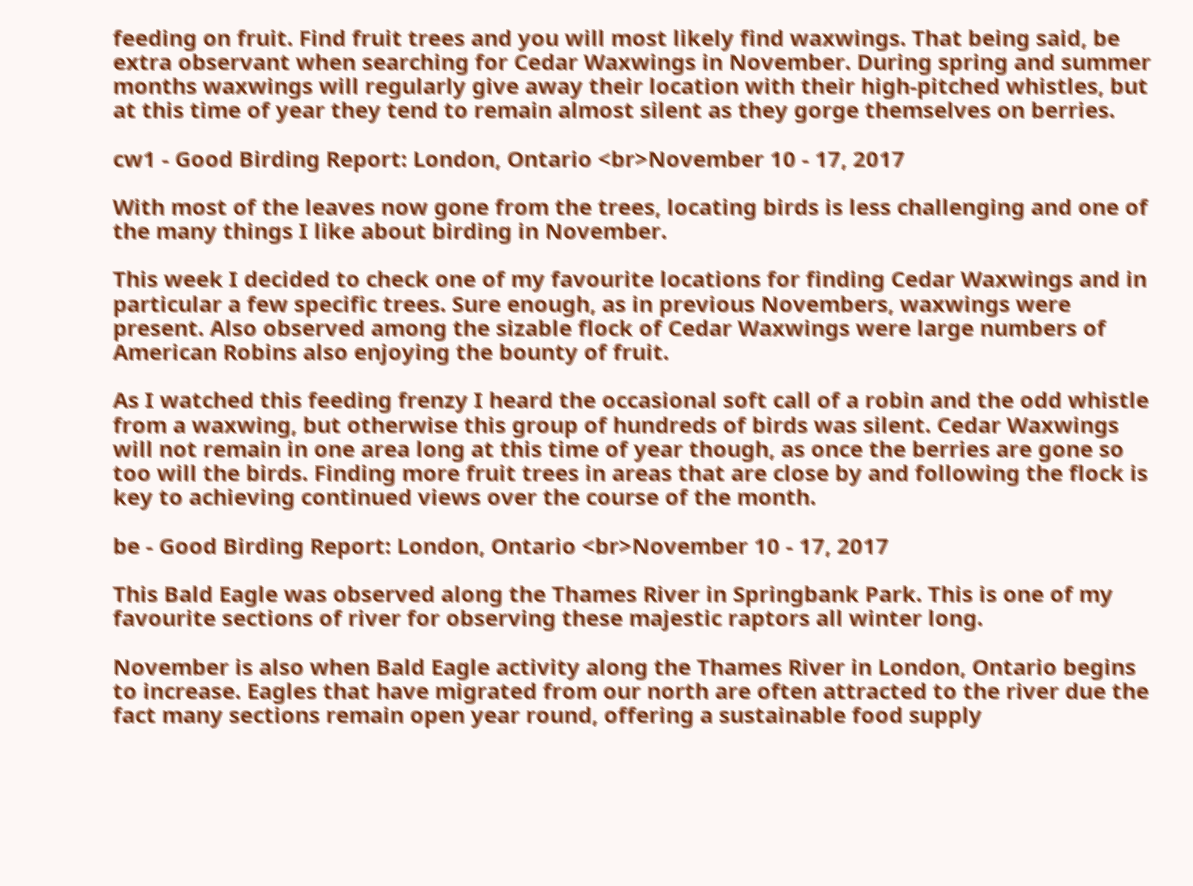feeding on fruit. Find fruit trees and you will most likely find waxwings. That being said, be extra observant when searching for Cedar Waxwings in November. During spring and summer months waxwings will regularly give away their location with their high-pitched whistles, but at this time of year they tend to remain almost silent as they gorge themselves on berries.

cw1 - Good Birding Report: London, Ontario <br>November 10 - 17, 2017

With most of the leaves now gone from the trees, locating birds is less challenging and one of the many things I like about birding in November.

This week I decided to check one of my favourite locations for finding Cedar Waxwings and in particular a few specific trees. Sure enough, as in previous Novembers, waxwings were present. Also observed among the sizable flock of Cedar Waxwings were large numbers of American Robins also enjoying the bounty of fruit.

As I watched this feeding frenzy I heard the occasional soft call of a robin and the odd whistle from a waxwing, but otherwise this group of hundreds of birds was silent. Cedar Waxwings will not remain in one area long at this time of year though, as once the berries are gone so too will the birds. Finding more fruit trees in areas that are close by and following the flock is key to achieving continued views over the course of the month.

be - Good Birding Report: London, Ontario <br>November 10 - 17, 2017

This Bald Eagle was observed along the Thames River in Springbank Park. This is one of my favourite sections of river for observing these majestic raptors all winter long.

November is also when Bald Eagle activity along the Thames River in London, Ontario begins to increase. Eagles that have migrated from our north are often attracted to the river due the fact many sections remain open year round, offering a sustainable food supply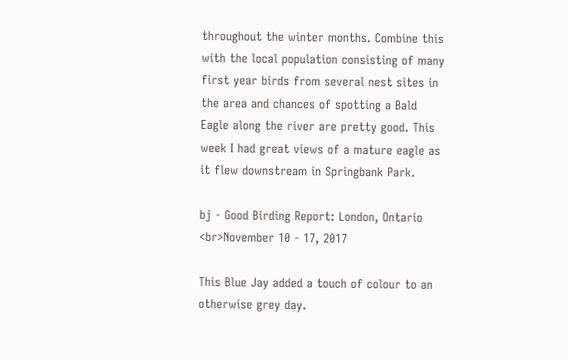throughout the winter months. Combine this with the local population consisting of many first year birds from several nest sites in the area and chances of spotting a Bald Eagle along the river are pretty good. This week I had great views of a mature eagle as it flew downstream in Springbank Park.

bj - Good Birding Report: London, Ontario <br>November 10 - 17, 2017

This Blue Jay added a touch of colour to an otherwise grey day.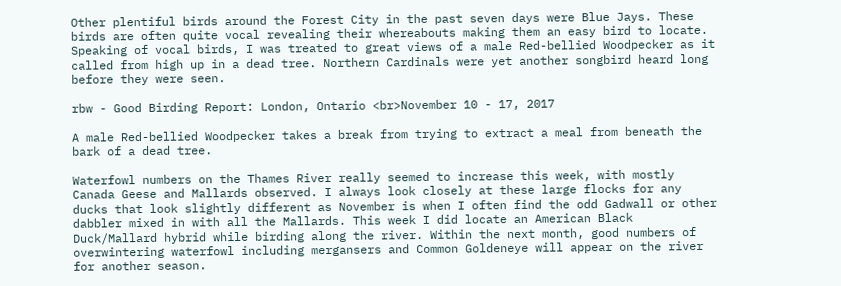Other plentiful birds around the Forest City in the past seven days were Blue Jays. These birds are often quite vocal revealing their whereabouts making them an easy bird to locate. Speaking of vocal birds, I was treated to great views of a male Red-bellied Woodpecker as it called from high up in a dead tree. Northern Cardinals were yet another songbird heard long before they were seen.

rbw - Good Birding Report: London, Ontario <br>November 10 - 17, 2017

A male Red-bellied Woodpecker takes a break from trying to extract a meal from beneath the bark of a dead tree.

Waterfowl numbers on the Thames River really seemed to increase this week, with mostly Canada Geese and Mallards observed. I always look closely at these large flocks for any ducks that look slightly different as November is when I often find the odd Gadwall or other dabbler mixed in with all the Mallards. This week I did locate an American Black Duck/Mallard hybrid while birding along the river. Within the next month, good numbers of overwintering waterfowl including mergansers and Common Goldeneye will appear on the river for another season.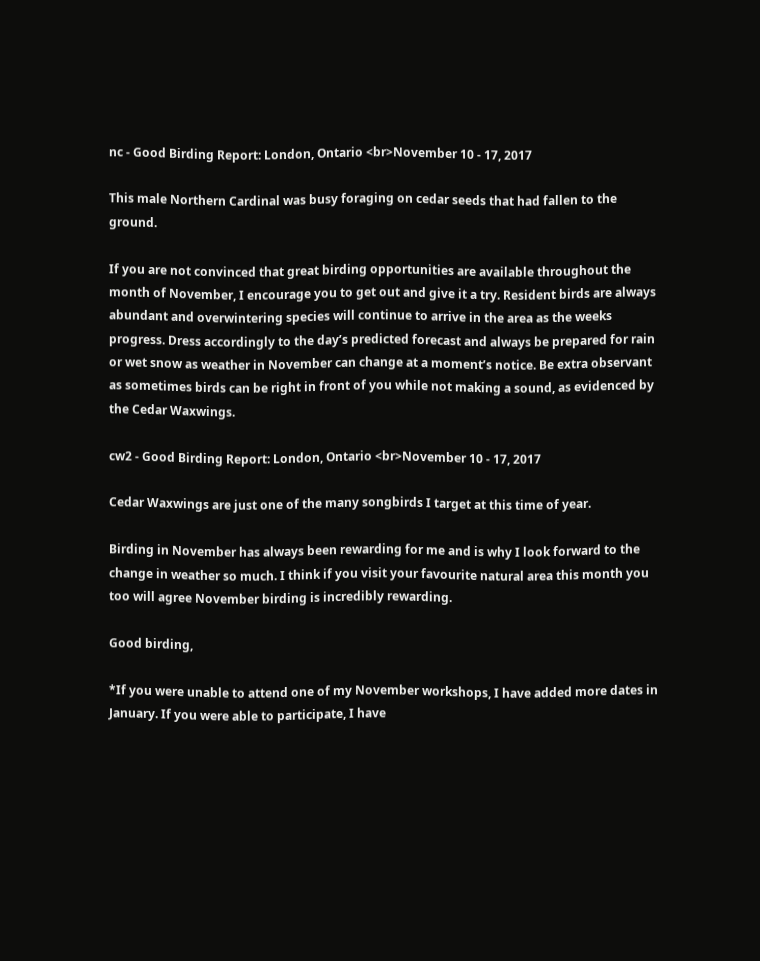nc - Good Birding Report: London, Ontario <br>November 10 - 17, 2017

This male Northern Cardinal was busy foraging on cedar seeds that had fallen to the ground.

If you are not convinced that great birding opportunities are available throughout the month of November, I encourage you to get out and give it a try. Resident birds are always abundant and overwintering species will continue to arrive in the area as the weeks progress. Dress accordingly to the day’s predicted forecast and always be prepared for rain or wet snow as weather in November can change at a moment’s notice. Be extra observant as sometimes birds can be right in front of you while not making a sound, as evidenced by the Cedar Waxwings.

cw2 - Good Birding Report: London, Ontario <br>November 10 - 17, 2017

Cedar Waxwings are just one of the many songbirds I target at this time of year.

Birding in November has always been rewarding for me and is why I look forward to the change in weather so much. I think if you visit your favourite natural area this month you too will agree November birding is incredibly rewarding.

Good birding,

*If you were unable to attend one of my November workshops, I have added more dates in January. If you were able to participate, I have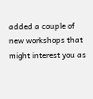added a couple of new workshops that might interest you as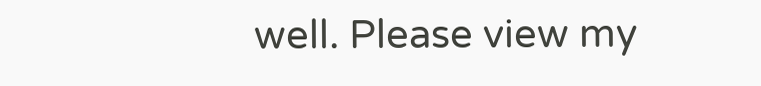well. Please view my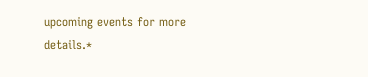upcoming events for more details.*